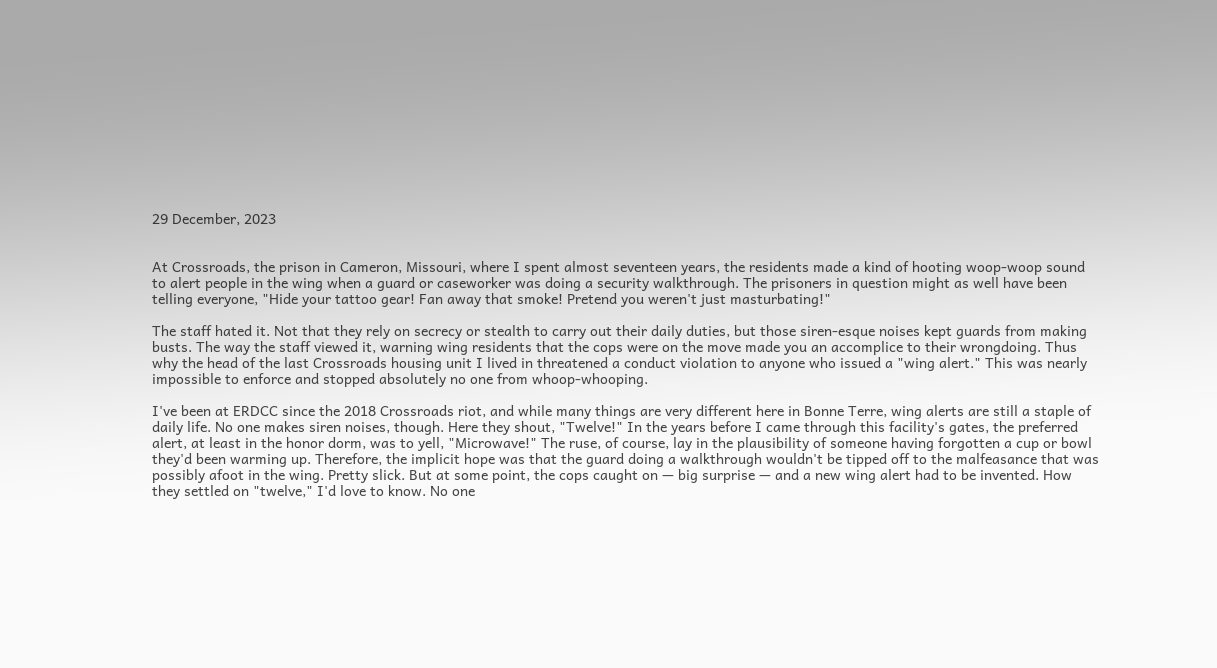29 December, 2023


At Crossroads, the prison in Cameron, Missouri, where I spent almost seventeen years, the residents made a kind of hooting woop-woop sound to alert people in the wing when a guard or caseworker was doing a security walkthrough. The prisoners in question might as well have been telling everyone, "Hide your tattoo gear! Fan away that smoke! Pretend you weren't just masturbating!"

The staff hated it. Not that they rely on secrecy or stealth to carry out their daily duties, but those siren-esque noises kept guards from making busts. The way the staff viewed it, warning wing residents that the cops were on the move made you an accomplice to their wrongdoing. Thus why the head of the last Crossroads housing unit I lived in threatened a conduct violation to anyone who issued a "wing alert." This was nearly impossible to enforce and stopped absolutely no one from whoop-whooping.

I've been at ERDCC since the 2018 Crossroads riot, and while many things are very different here in Bonne Terre, wing alerts are still a staple of daily life. No one makes siren noises, though. Here they shout, "Twelve!" In the years before I came through this facility's gates, the preferred alert, at least in the honor dorm, was to yell, "Microwave!" The ruse, of course, lay in the plausibility of someone having forgotten a cup or bowl they'd been warming up. Therefore, the implicit hope was that the guard doing a walkthrough wouldn't be tipped off to the malfeasance that was possibly afoot in the wing. Pretty slick. But at some point, the cops caught on — big surprise — and a new wing alert had to be invented. How they settled on "twelve," I'd love to know. No one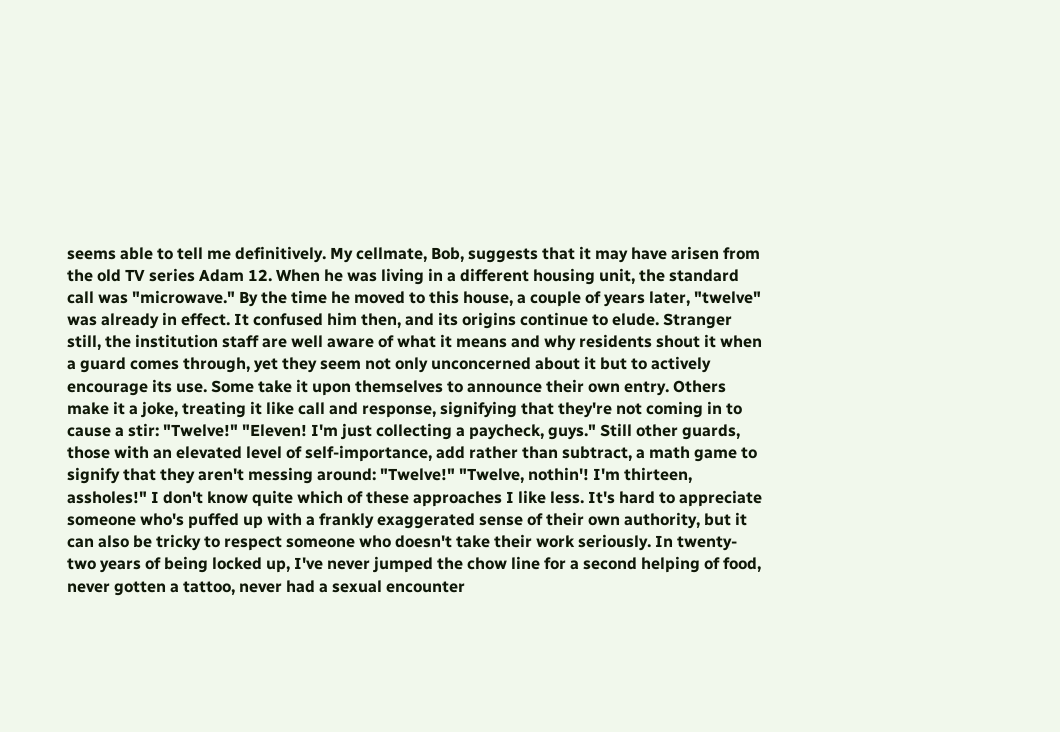seems able to tell me definitively. My cellmate, Bob, suggests that it may have arisen from the old TV series Adam 12. When he was living in a different housing unit, the standard call was "microwave." By the time he moved to this house, a couple of years later, "twelve" was already in effect. It confused him then, and its origins continue to elude. Stranger still, the institution staff are well aware of what it means and why residents shout it when a guard comes through, yet they seem not only unconcerned about it but to actively encourage its use. Some take it upon themselves to announce their own entry. Others make it a joke, treating it like call and response, signifying that they're not coming in to cause a stir: "Twelve!" "Eleven! I'm just collecting a paycheck, guys." Still other guards, those with an elevated level of self-importance, add rather than subtract, a math game to signify that they aren't messing around: "Twelve!" "Twelve, nothin'! I'm thirteen, assholes!" I don't know quite which of these approaches I like less. It's hard to appreciate someone who's puffed up with a frankly exaggerated sense of their own authority, but it can also be tricky to respect someone who doesn't take their work seriously. In twenty-two years of being locked up, I've never jumped the chow line for a second helping of food, never gotten a tattoo, never had a sexual encounter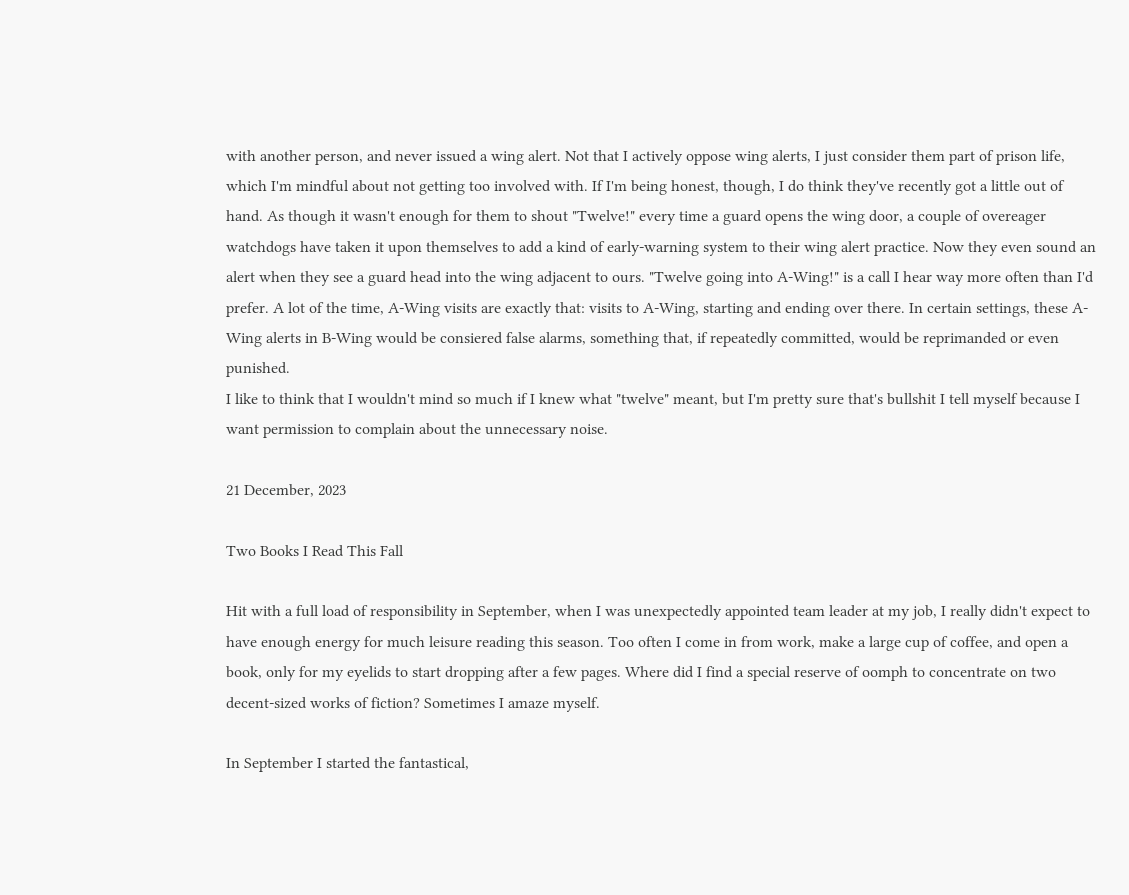with another person, and never issued a wing alert. Not that I actively oppose wing alerts, I just consider them part of prison life, which I'm mindful about not getting too involved with. If I'm being honest, though, I do think they've recently got a little out of hand. As though it wasn't enough for them to shout "Twelve!" every time a guard opens the wing door, a couple of overeager watchdogs have taken it upon themselves to add a kind of early-warning system to their wing alert practice. Now they even sound an alert when they see a guard head into the wing adjacent to ours. "Twelve going into A-Wing!" is a call I hear way more often than I'd prefer. A lot of the time, A-Wing visits are exactly that: visits to A-Wing, starting and ending over there. In certain settings, these A-Wing alerts in B-Wing would be consiered false alarms, something that, if repeatedly committed, would be reprimanded or even punished.
I like to think that I wouldn't mind so much if I knew what "twelve" meant, but I'm pretty sure that's bullshit I tell myself because I want permission to complain about the unnecessary noise.

21 December, 2023

Two Books I Read This Fall

Hit with a full load of responsibility in September, when I was unexpectedly appointed team leader at my job, I really didn't expect to have enough energy for much leisure reading this season. Too often I come in from work, make a large cup of coffee, and open a book, only for my eyelids to start dropping after a few pages. Where did I find a special reserve of oomph to concentrate on two decent-sized works of fiction? Sometimes I amaze myself.

In September I started the fantastical,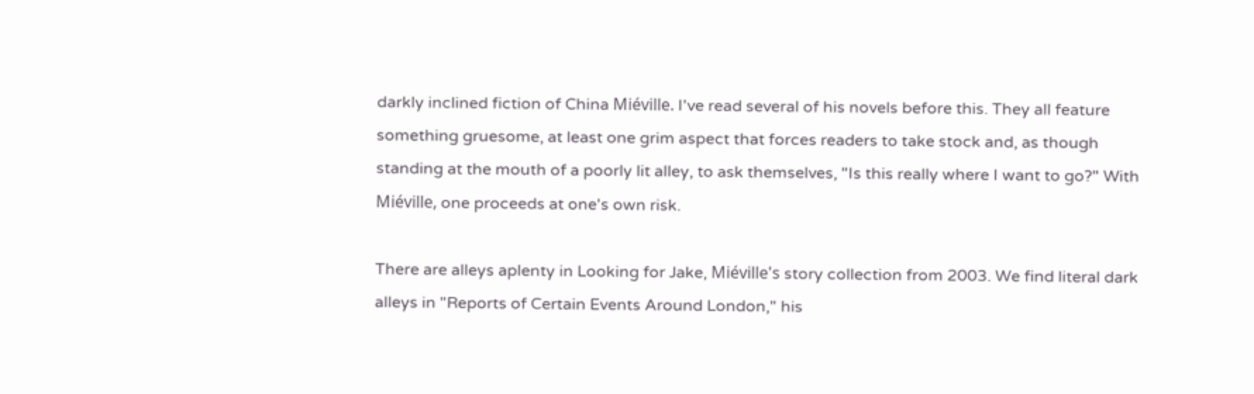darkly inclined fiction of China Miéville. I've read several of his novels before this. They all feature something gruesome, at least one grim aspect that forces readers to take stock and, as though standing at the mouth of a poorly lit alley, to ask themselves, "Is this really where I want to go?" With Miéville, one proceeds at one's own risk.

There are alleys aplenty in Looking for Jake, Miéville's story collection from 2003. We find literal dark alleys in "Reports of Certain Events Around London," his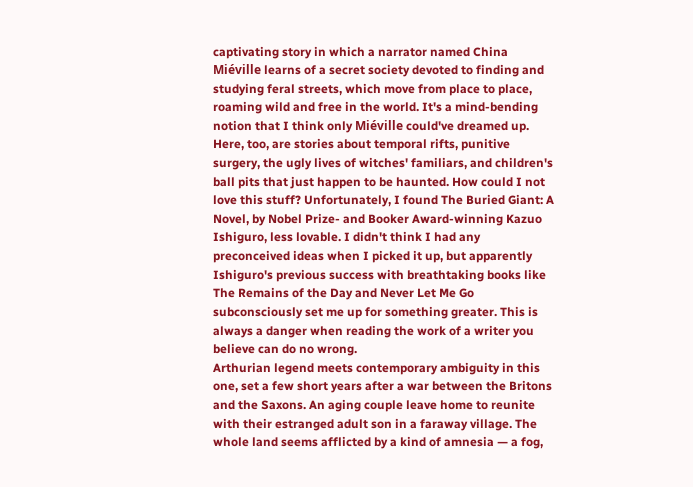captivating story in which a narrator named China Miéville learns of a secret society devoted to finding and studying feral streets, which move from place to place, roaming wild and free in the world. It's a mind-bending notion that I think only Miéville could've dreamed up. Here, too, are stories about temporal rifts, punitive surgery, the ugly lives of witches' familiars, and children's ball pits that just happen to be haunted. How could I not love this stuff? Unfortunately, I found The Buried Giant: A Novel, by Nobel Prize- and Booker Award-winning Kazuo Ishiguro, less lovable. I didn't think I had any preconceived ideas when I picked it up, but apparently Ishiguro's previous success with breathtaking books like The Remains of the Day and Never Let Me Go subconsciously set me up for something greater. This is always a danger when reading the work of a writer you believe can do no wrong.
Arthurian legend meets contemporary ambiguity in this one, set a few short years after a war between the Britons and the Saxons. An aging couple leave home to reunite with their estranged adult son in a faraway village. The whole land seems afflicted by a kind of amnesia — a fog,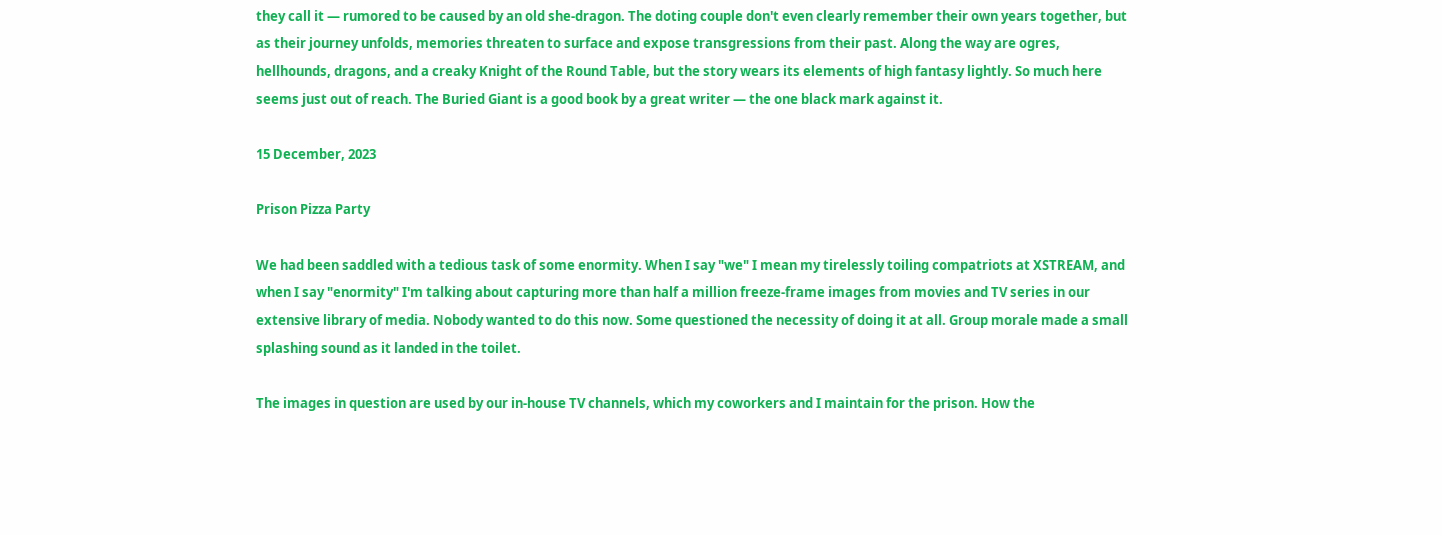they call it — rumored to be caused by an old she-dragon. The doting couple don't even clearly remember their own years together, but as their journey unfolds, memories threaten to surface and expose transgressions from their past. Along the way are ogres, hellhounds, dragons, and a creaky Knight of the Round Table, but the story wears its elements of high fantasy lightly. So much here seems just out of reach. The Buried Giant is a good book by a great writer — the one black mark against it.

15 December, 2023

Prison Pizza Party

We had been saddled with a tedious task of some enormity. When I say "we" I mean my tirelessly toiling compatriots at XSTREAM, and when I say "enormity" I'm talking about capturing more than half a million freeze-frame images from movies and TV series in our extensive library of media. Nobody wanted to do this now. Some questioned the necessity of doing it at all. Group morale made a small splashing sound as it landed in the toilet.

The images in question are used by our in-house TV channels, which my coworkers and I maintain for the prison. How the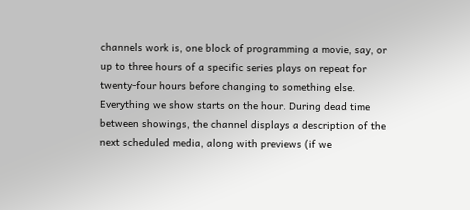channels work is, one block of programming a movie, say, or up to three hours of a specific series plays on repeat for twenty-four hours before changing to something else. Everything we show starts on the hour. During dead time between showings, the channel displays a description of the next scheduled media, along with previews (if we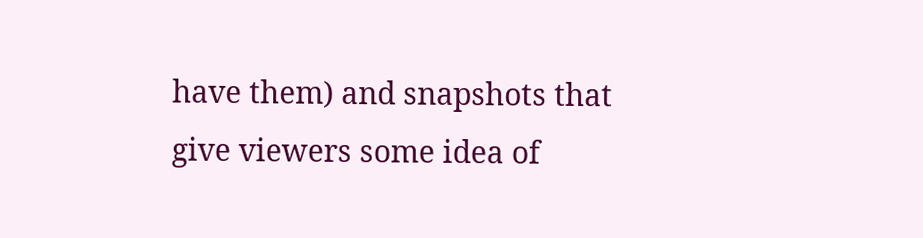have them) and snapshots that give viewers some idea of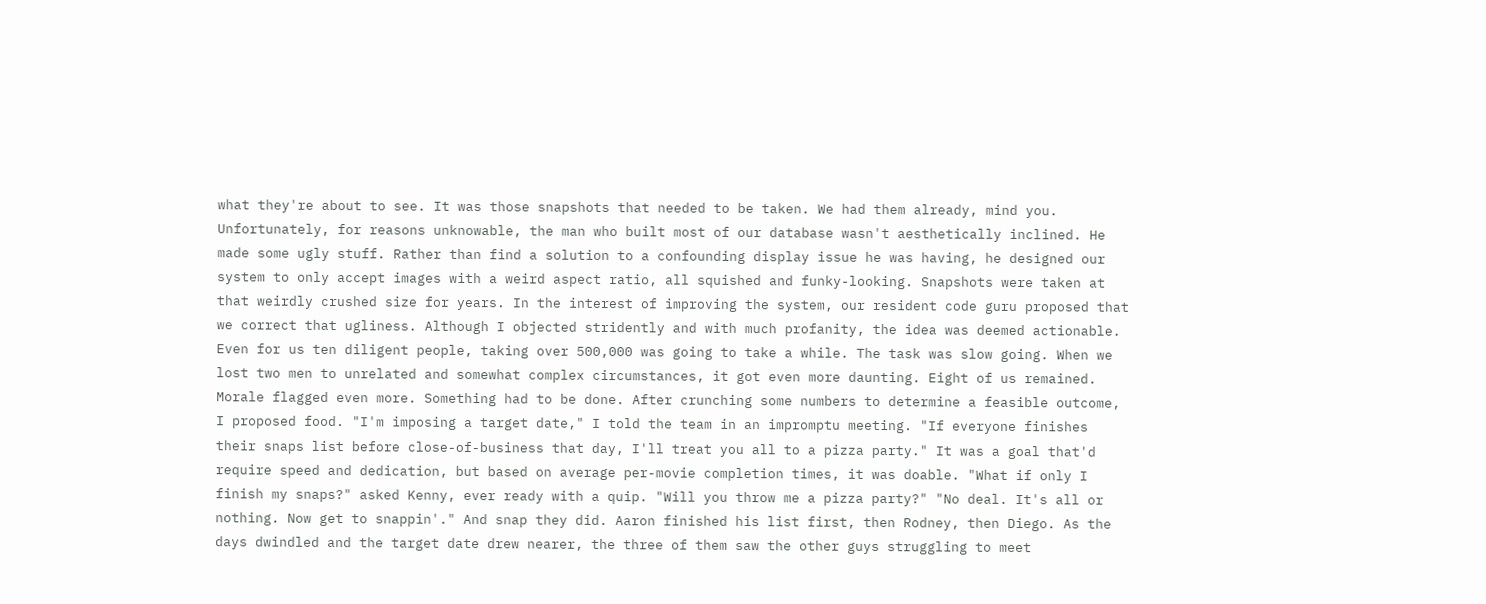what they're about to see. It was those snapshots that needed to be taken. We had them already, mind you. Unfortunately, for reasons unknowable, the man who built most of our database wasn't aesthetically inclined. He made some ugly stuff. Rather than find a solution to a confounding display issue he was having, he designed our system to only accept images with a weird aspect ratio, all squished and funky-looking. Snapshots were taken at that weirdly crushed size for years. In the interest of improving the system, our resident code guru proposed that we correct that ugliness. Although I objected stridently and with much profanity, the idea was deemed actionable. Even for us ten diligent people, taking over 500,000 was going to take a while. The task was slow going. When we lost two men to unrelated and somewhat complex circumstances, it got even more daunting. Eight of us remained. Morale flagged even more. Something had to be done. After crunching some numbers to determine a feasible outcome, I proposed food. "I'm imposing a target date," I told the team in an impromptu meeting. "If everyone finishes their snaps list before close-of-business that day, I'll treat you all to a pizza party." It was a goal that'd require speed and dedication, but based on average per-movie completion times, it was doable. "What if only I finish my snaps?" asked Kenny, ever ready with a quip. "Will you throw me a pizza party?" "No deal. It's all or nothing. Now get to snappin'." And snap they did. Aaron finished his list first, then Rodney, then Diego. As the days dwindled and the target date drew nearer, the three of them saw the other guys struggling to meet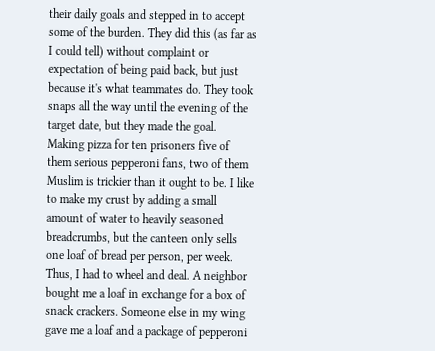their daily goals and stepped in to accept some of the burden. They did this (as far as I could tell) without complaint or expectation of being paid back, but just because it's what teammates do. They took snaps all the way until the evening of the target date, but they made the goal. Making pizza for ten prisoners five of them serious pepperoni fans, two of them Muslim is trickier than it ought to be. I like to make my crust by adding a small amount of water to heavily seasoned breadcrumbs, but the canteen only sells one loaf of bread per person, per week. Thus, I had to wheel and deal. A neighbor bought me a loaf in exchange for a box of snack crackers. Someone else in my wing gave me a loaf and a package of pepperoni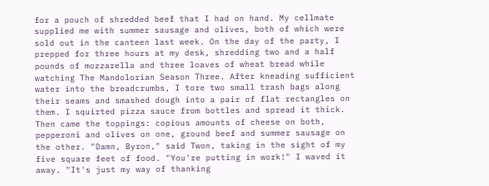for a pouch of shredded beef that I had on hand. My cellmate supplied me with summer sausage and olives, both of which were sold out in the canteen last week. On the day of the party, I prepped for three hours at my desk, shredding two and a half pounds of mozzarella and three loaves of wheat bread while watching The Mandolorian Season Three. After kneading sufficient water into the breadcrumbs, I tore two small trash bags along their seams and smashed dough into a pair of flat rectangles on them. I squirted pizza sauce from bottles and spread it thick. Then came the toppings: copious amounts of cheese on both, pepperoni and olives on one, ground beef and summer sausage on the other. "Damn, Byron," said Twon, taking in the sight of my five square feet of food. "You're putting in work!" I waved it away. "It's just my way of thanking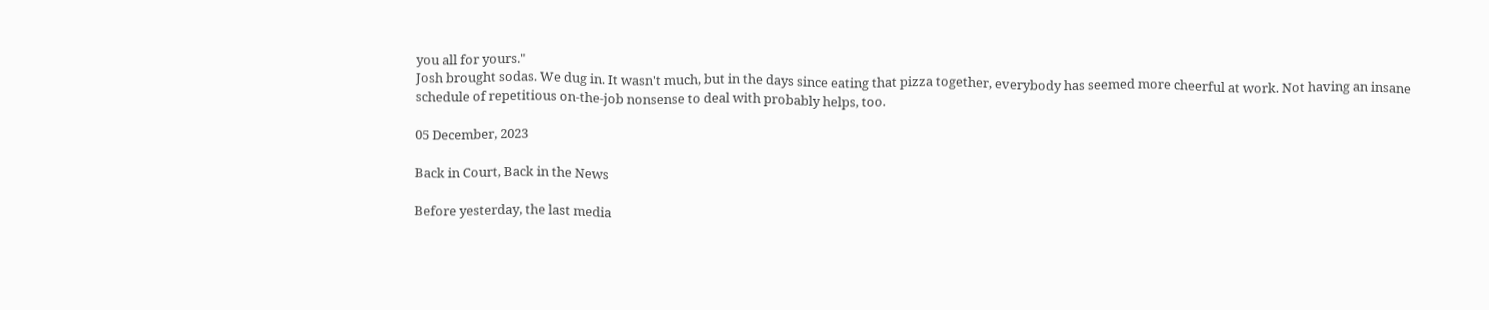you all for yours."
Josh brought sodas. We dug in. It wasn't much, but in the days since eating that pizza together, everybody has seemed more cheerful at work. Not having an insane schedule of repetitious on-the-job nonsense to deal with probably helps, too.

05 December, 2023

Back in Court, Back in the News

Before yesterday, the last media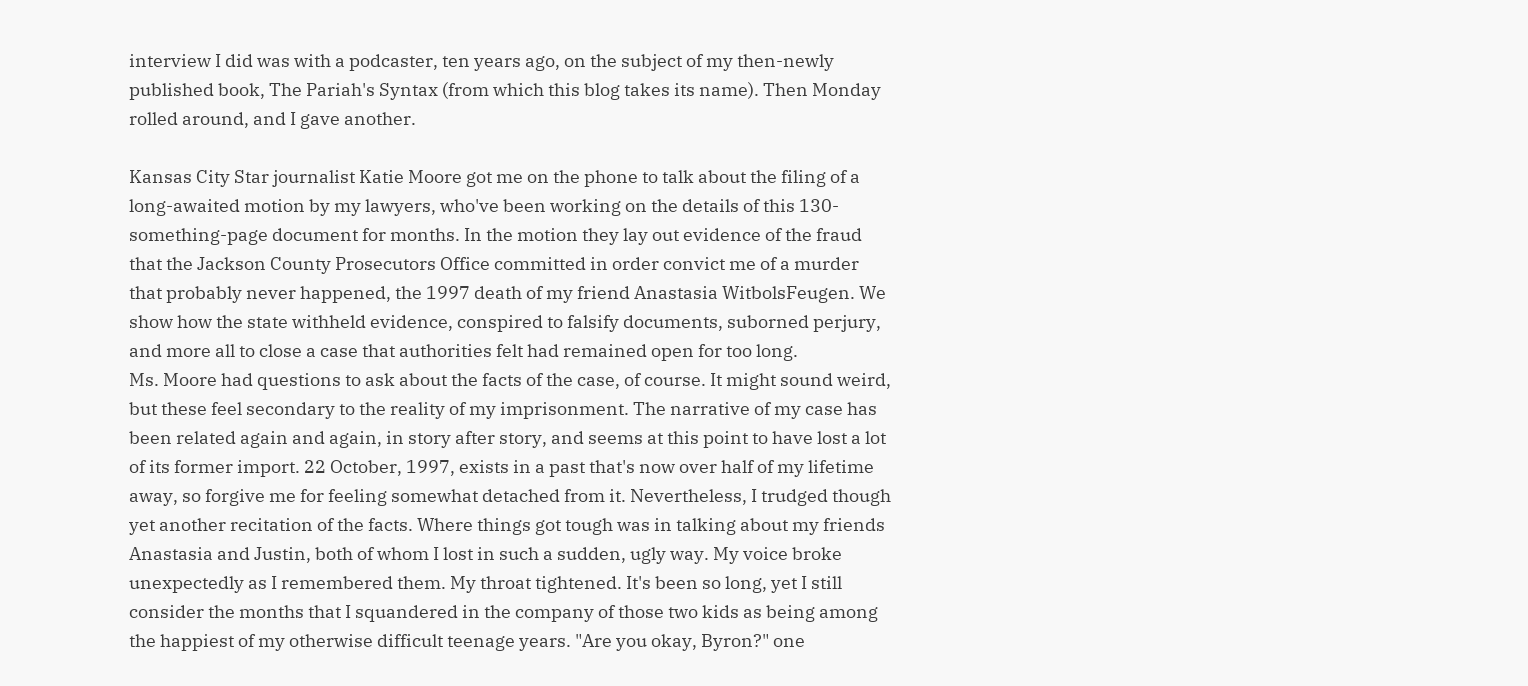interview I did was with a podcaster, ten years ago, on the subject of my then-newly published book, The Pariah's Syntax (from which this blog takes its name). Then Monday rolled around, and I gave another.

Kansas City Star journalist Katie Moore got me on the phone to talk about the filing of a long-awaited motion by my lawyers, who've been working on the details of this 130-something-page document for months. In the motion they lay out evidence of the fraud that the Jackson County Prosecutors Office committed in order convict me of a murder that probably never happened, the 1997 death of my friend Anastasia WitbolsFeugen. We show how the state withheld evidence, conspired to falsify documents, suborned perjury, and more all to close a case that authorities felt had remained open for too long.
Ms. Moore had questions to ask about the facts of the case, of course. It might sound weird, but these feel secondary to the reality of my imprisonment. The narrative of my case has been related again and again, in story after story, and seems at this point to have lost a lot of its former import. 22 October, 1997, exists in a past that's now over half of my lifetime away, so forgive me for feeling somewhat detached from it. Nevertheless, I trudged though yet another recitation of the facts. Where things got tough was in talking about my friends Anastasia and Justin, both of whom I lost in such a sudden, ugly way. My voice broke unexpectedly as I remembered them. My throat tightened. It's been so long, yet I still consider the months that I squandered in the company of those two kids as being among the happiest of my otherwise difficult teenage years. "Are you okay, Byron?" one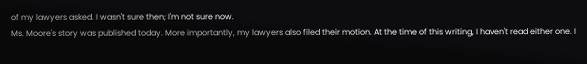of my lawyers asked. I wasn't sure then; I'm not sure now.
Ms. Moore's story was published today. More importantly, my lawyers also filed their motion. At the time of this writing, I haven't read either one. I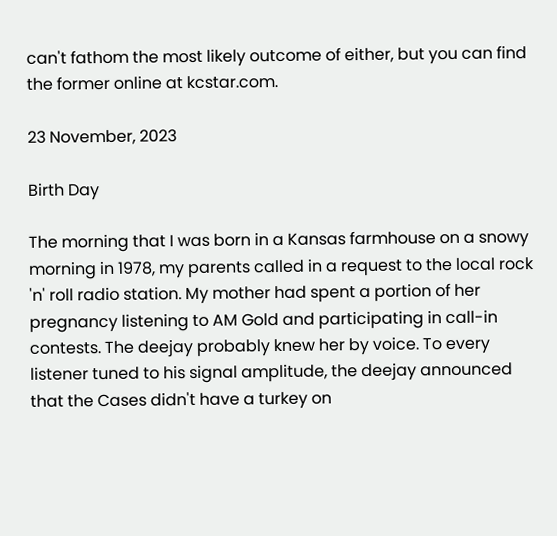can't fathom the most likely outcome of either, but you can find the former online at kcstar.com.

23 November, 2023

Birth Day

The morning that I was born in a Kansas farmhouse on a snowy morning in 1978, my parents called in a request to the local rock 'n' roll radio station. My mother had spent a portion of her pregnancy listening to AM Gold and participating in call-in contests. The deejay probably knew her by voice. To every listener tuned to his signal amplitude, the deejay announced that the Cases didn't have a turkey on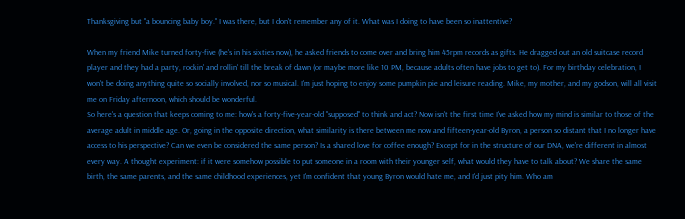Thanksgiving but "a bouncing baby boy." I was there, but I don't remember any of it. What was I doing to have been so inattentive?

When my friend Mike turned forty-five (he's in his sixties now), he asked friends to come over and bring him 45rpm records as gifts. He dragged out an old suitcase record player and they had a party, rockin' and rollin' till the break of dawn (or maybe more like 10 PM, because adults often have jobs to get to). For my birthday celebration, I won't be doing anything quite so socially involved, nor so musical. I'm just hoping to enjoy some pumpkin pie and leisure reading. Mike, my mother, and my godson, will all visit me on Friday afternoon, which should be wonderful.
So here's a question that keeps coming to me: how's a forty-five-year-old "supposed" to think and act? Now isn't the first time I've asked how my mind is similar to those of the average adult in middle age. Or, going in the opposite direction, what similarity is there between me now and fifteen-year-old Byron, a person so distant that I no longer have access to his perspective? Can we even be considered the same person? Is a shared love for coffee enough? Except for in the structure of our DNA, we're different in almost every way. A thought experiment: if it were somehow possible to put someone in a room with their younger self, what would they have to talk about? We share the same birth, the same parents, and the same childhood experiences, yet I'm confident that young Byron would hate me, and I'd just pity him. Who am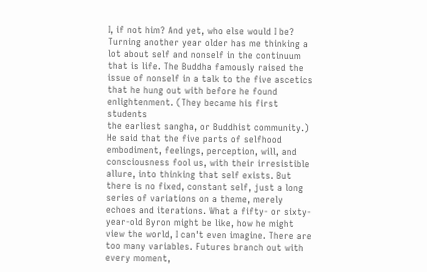I, if not him? And yet, who else would I be? Turning another year older has me thinking a lot about self and nonself in the continuum that is life. The Buddha famously raised the issue of nonself in a talk to the five ascetics that he hung out with before he found enlightenment. (They became his first students
the earliest sangha, or Buddhist community.) He said that the five parts of selfhood embodiment, feelings, perception, will, and consciousness fool us, with their irresistible allure, into thinking that self exists. But there is no fixed, constant self, just a long series of variations on a theme, merely echoes and iterations. What a fifty- or sixty-year-old Byron might be like, how he might view the world, I can't even imagine. There are too many variables. Futures branch out with every moment,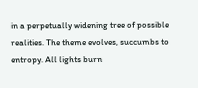in a perpetually widening tree of possible realities. The theme evolves, succumbs to entropy. All lights burn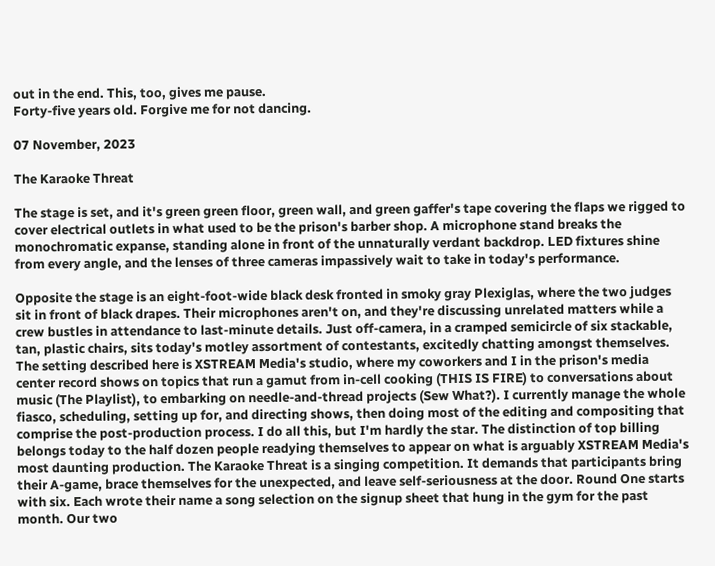out in the end. This, too, gives me pause.
Forty-five years old. Forgive me for not dancing.

07 November, 2023

The Karaoke Threat

The stage is set, and it's green green floor, green wall, and green gaffer's tape covering the flaps we rigged to cover electrical outlets in what used to be the prison's barber shop. A microphone stand breaks the monochromatic expanse, standing alone in front of the unnaturally verdant backdrop. LED fixtures shine from every angle, and the lenses of three cameras impassively wait to take in today's performance.

Opposite the stage is an eight-foot-wide black desk fronted in smoky gray Plexiglas, where the two judges sit in front of black drapes. Their microphones aren't on, and they're discussing unrelated matters while a crew bustles in attendance to last-minute details. Just off-camera, in a cramped semicircle of six stackable, tan, plastic chairs, sits today's motley assortment of contestants, excitedly chatting amongst themselves. The setting described here is XSTREAM Media's studio, where my coworkers and I in the prison's media center record shows on topics that run a gamut from in-cell cooking (THIS IS FIRE) to conversations about music (The Playlist), to embarking on needle-and-thread projects (Sew What?). I currently manage the whole fiasco, scheduling, setting up for, and directing shows, then doing most of the editing and compositing that comprise the post-production process. I do all this, but I'm hardly the star. The distinction of top billing belongs today to the half dozen people readying themselves to appear on what is arguably XSTREAM Media's most daunting production. The Karaoke Threat is a singing competition. It demands that participants bring their A-game, brace themselves for the unexpected, and leave self-seriousness at the door. Round One starts with six. Each wrote their name a song selection on the signup sheet that hung in the gym for the past month. Our two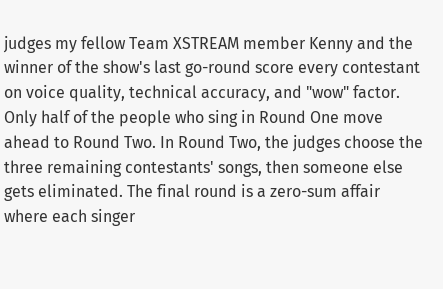judges my fellow Team XSTREAM member Kenny and the winner of the show's last go-round score every contestant on voice quality, technical accuracy, and "wow" factor. Only half of the people who sing in Round One move ahead to Round Two. In Round Two, the judges choose the three remaining contestants' songs, then someone else gets eliminated. The final round is a zero-sum affair where each singer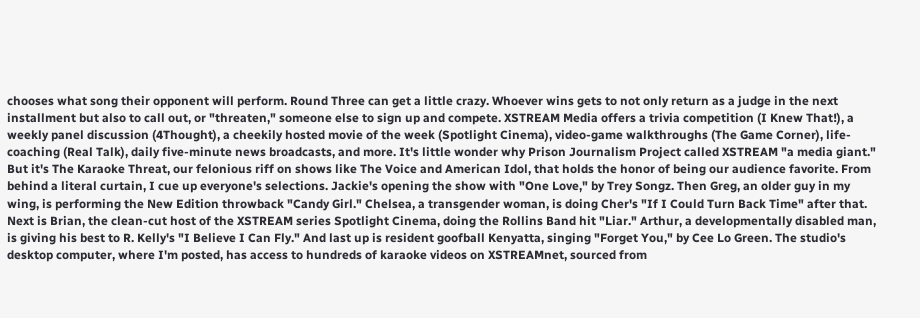chooses what song their opponent will perform. Round Three can get a little crazy. Whoever wins gets to not only return as a judge in the next installment but also to call out, or "threaten," someone else to sign up and compete. XSTREAM Media offers a trivia competition (I Knew That!), a weekly panel discussion (4Thought), a cheekily hosted movie of the week (Spotlight Cinema), video-game walkthroughs (The Game Corner), life-coaching (Real Talk), daily five-minute news broadcasts, and more. It's little wonder why Prison Journalism Project called XSTREAM "a media giant." But it's The Karaoke Threat, our felonious riff on shows like The Voice and American Idol, that holds the honor of being our audience favorite. From behind a literal curtain, I cue up everyone's selections. Jackie's opening the show with "One Love," by Trey Songz. Then Greg, an older guy in my wing, is performing the New Edition throwback "Candy Girl." Chelsea, a transgender woman, is doing Cher's "If I Could Turn Back Time" after that. Next is Brian, the clean-cut host of the XSTREAM series Spotlight Cinema, doing the Rollins Band hit "Liar." Arthur, a developmentally disabled man, is giving his best to R. Kelly's "I Believe I Can Fly." And last up is resident goofball Kenyatta, singing "Forget You," by Cee Lo Green. The studio's desktop computer, where I'm posted, has access to hundreds of karaoke videos on XSTREAMnet, sourced from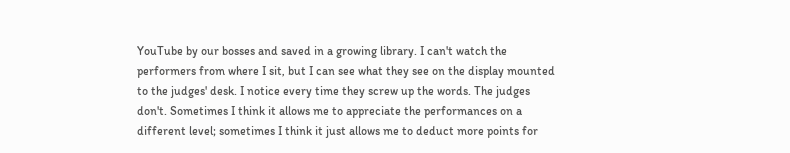YouTube by our bosses and saved in a growing library. I can't watch the performers from where I sit, but I can see what they see on the display mounted to the judges' desk. I notice every time they screw up the words. The judges don't. Sometimes I think it allows me to appreciate the performances on a different level; sometimes I think it just allows me to deduct more points for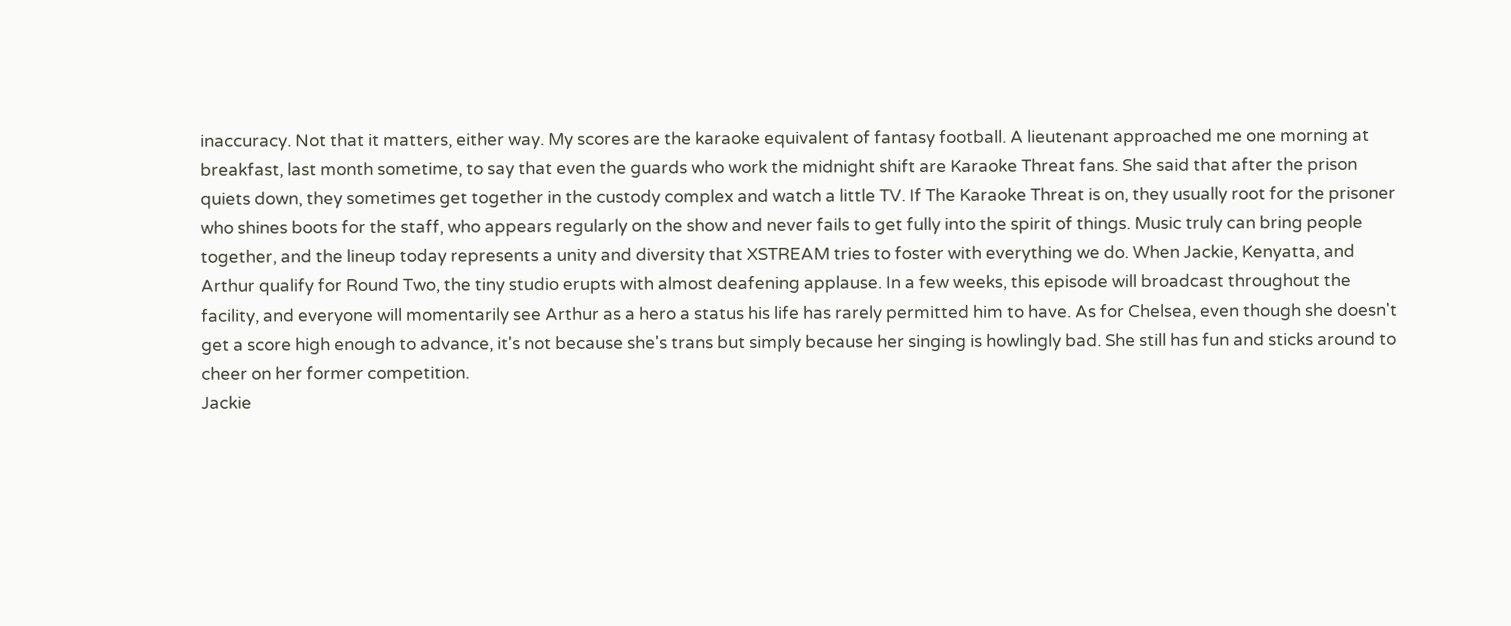inaccuracy. Not that it matters, either way. My scores are the karaoke equivalent of fantasy football. A lieutenant approached me one morning at breakfast, last month sometime, to say that even the guards who work the midnight shift are Karaoke Threat fans. She said that after the prison quiets down, they sometimes get together in the custody complex and watch a little TV. If The Karaoke Threat is on, they usually root for the prisoner who shines boots for the staff, who appears regularly on the show and never fails to get fully into the spirit of things. Music truly can bring people together, and the lineup today represents a unity and diversity that XSTREAM tries to foster with everything we do. When Jackie, Kenyatta, and Arthur qualify for Round Two, the tiny studio erupts with almost deafening applause. In a few weeks, this episode will broadcast throughout the facility, and everyone will momentarily see Arthur as a hero a status his life has rarely permitted him to have. As for Chelsea, even though she doesn't get a score high enough to advance, it's not because she's trans but simply because her singing is howlingly bad. She still has fun and sticks around to cheer on her former competition.
Jackie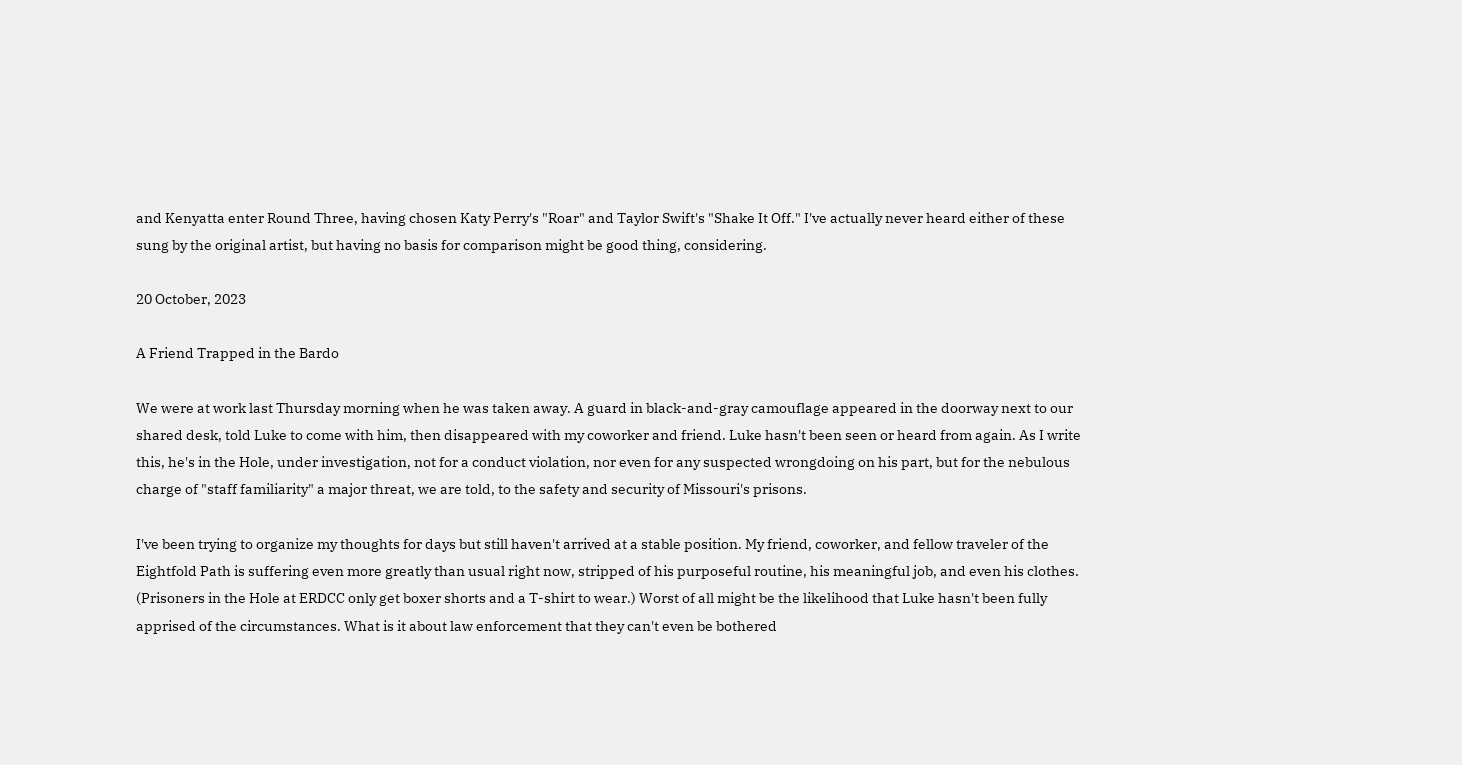and Kenyatta enter Round Three, having chosen Katy Perry's "Roar" and Taylor Swift's "Shake It Off." I've actually never heard either of these sung by the original artist, but having no basis for comparison might be good thing, considering.

20 October, 2023

A Friend Trapped in the Bardo

We were at work last Thursday morning when he was taken away. A guard in black-and-gray camouflage appeared in the doorway next to our shared desk, told Luke to come with him, then disappeared with my coworker and friend. Luke hasn't been seen or heard from again. As I write this, he's in the Hole, under investigation, not for a conduct violation, nor even for any suspected wrongdoing on his part, but for the nebulous charge of "staff familiarity" a major threat, we are told, to the safety and security of Missouri's prisons.

I've been trying to organize my thoughts for days but still haven't arrived at a stable position. My friend, coworker, and fellow traveler of the Eightfold Path is suffering even more greatly than usual right now, stripped of his purposeful routine, his meaningful job, and even his clothes. (Prisoners in the Hole at ERDCC only get boxer shorts and a T-shirt to wear.) Worst of all might be the likelihood that Luke hasn't been fully apprised of the circumstances. What is it about law enforcement that they can't even be bothered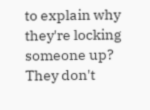to explain why they're locking someone up? They don't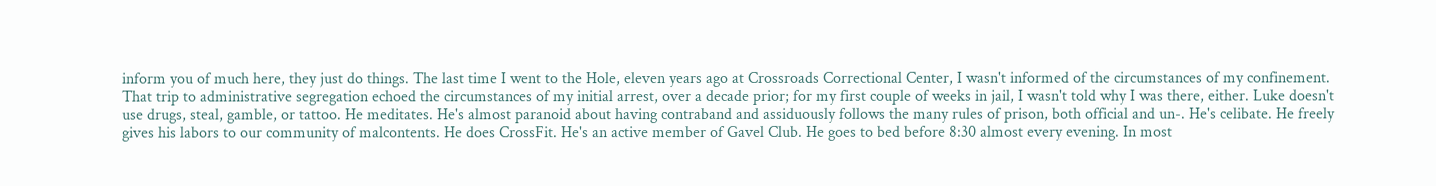inform you of much here, they just do things. The last time I went to the Hole, eleven years ago at Crossroads Correctional Center, I wasn't informed of the circumstances of my confinement. That trip to administrative segregation echoed the circumstances of my initial arrest, over a decade prior; for my first couple of weeks in jail, I wasn't told why I was there, either. Luke doesn't use drugs, steal, gamble, or tattoo. He meditates. He's almost paranoid about having contraband and assiduously follows the many rules of prison, both official and un-. He's celibate. He freely gives his labors to our community of malcontents. He does CrossFit. He's an active member of Gavel Club. He goes to bed before 8:30 almost every evening. In most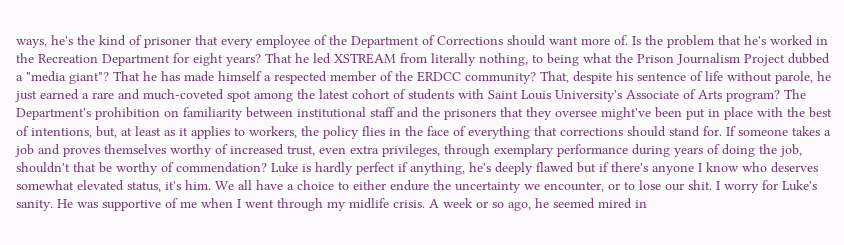ways, he's the kind of prisoner that every employee of the Department of Corrections should want more of. Is the problem that he's worked in the Recreation Department for eight years? That he led XSTREAM from literally nothing, to being what the Prison Journalism Project dubbed a "media giant"? That he has made himself a respected member of the ERDCC community? That, despite his sentence of life without parole, he just earned a rare and much-coveted spot among the latest cohort of students with Saint Louis University's Associate of Arts program? The Department's prohibition on familiarity between institutional staff and the prisoners that they oversee might've been put in place with the best of intentions, but, at least as it applies to workers, the policy flies in the face of everything that corrections should stand for. If someone takes a job and proves themselves worthy of increased trust, even extra privileges, through exemplary performance during years of doing the job, shouldn't that be worthy of commendation? Luke is hardly perfect if anything, he's deeply flawed but if there's anyone I know who deserves somewhat elevated status, it's him. We all have a choice to either endure the uncertainty we encounter, or to lose our shit. I worry for Luke's sanity. He was supportive of me when I went through my midlife crisis. A week or so ago, he seemed mired in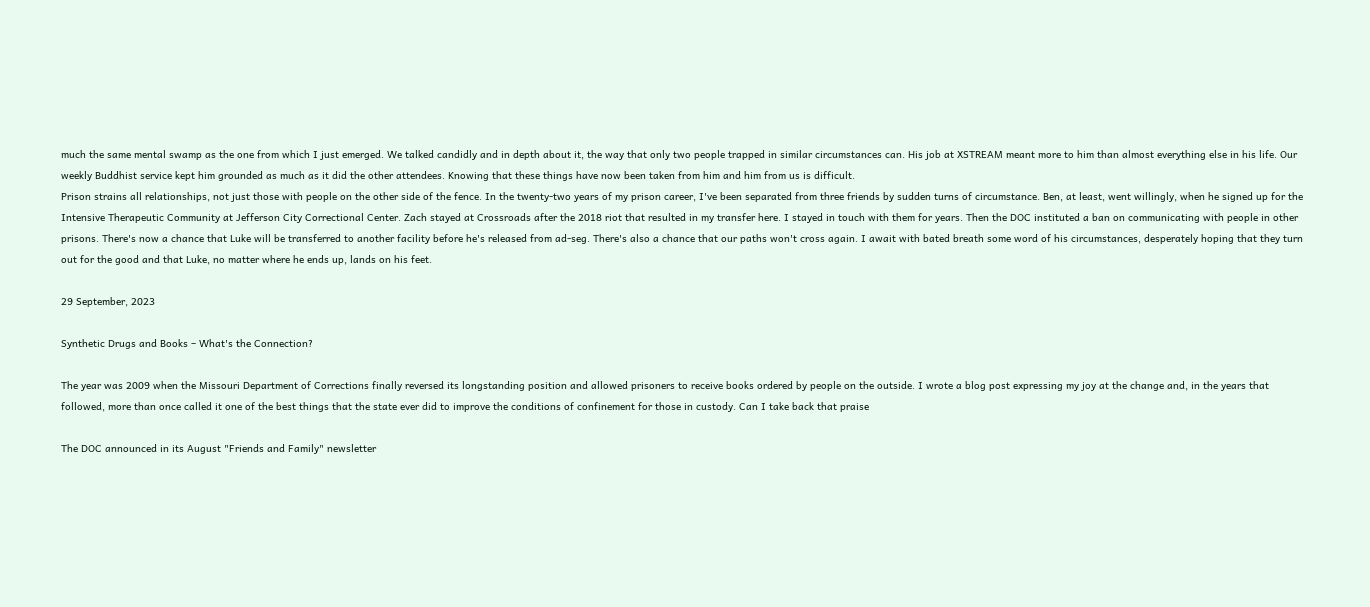much the same mental swamp as the one from which I just emerged. We talked candidly and in depth about it, the way that only two people trapped in similar circumstances can. His job at XSTREAM meant more to him than almost everything else in his life. Our weekly Buddhist service kept him grounded as much as it did the other attendees. Knowing that these things have now been taken from him and him from us is difficult.
Prison strains all relationships, not just those with people on the other side of the fence. In the twenty-two years of my prison career, I've been separated from three friends by sudden turns of circumstance. Ben, at least, went willingly, when he signed up for the Intensive Therapeutic Community at Jefferson City Correctional Center. Zach stayed at Crossroads after the 2018 riot that resulted in my transfer here. I stayed in touch with them for years. Then the DOC instituted a ban on communicating with people in other prisons. There's now a chance that Luke will be transferred to another facility before he's released from ad-seg. There's also a chance that our paths won't cross again. I await with bated breath some word of his circumstances, desperately hoping that they turn out for the good and that Luke, no matter where he ends up, lands on his feet.

29 September, 2023

Synthetic Drugs and Books – What's the Connection?

The year was 2009 when the Missouri Department of Corrections finally reversed its longstanding position and allowed prisoners to receive books ordered by people on the outside. I wrote a blog post expressing my joy at the change and, in the years that followed, more than once called it one of the best things that the state ever did to improve the conditions of confinement for those in custody. Can I take back that praise

The DOC announced in its August "Friends and Family" newsletter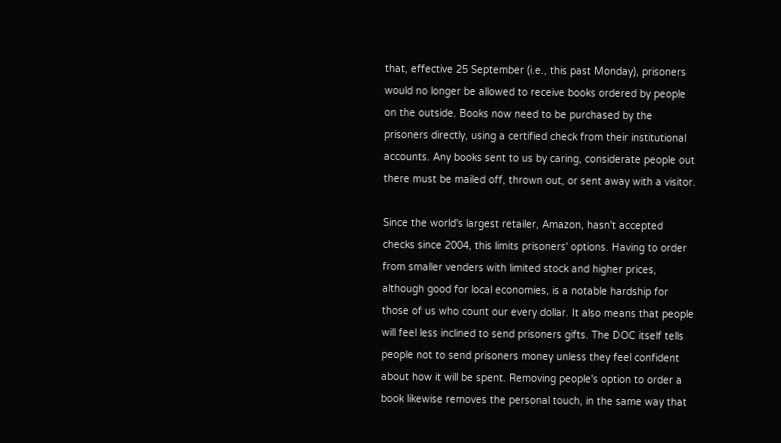that, effective 25 September (i.e., this past Monday), prisoners would no longer be allowed to receive books ordered by people on the outside. Books now need to be purchased by the prisoners directly, using a certified check from their institutional accounts. Any books sent to us by caring, considerate people out there must be mailed off, thrown out, or sent away with a visitor.

Since the world's largest retailer, Amazon, hasn't accepted checks since 2004, this limits prisoners' options. Having to order from smaller venders with limited stock and higher prices, although good for local economies, is a notable hardship for those of us who count our every dollar. It also means that people will feel less inclined to send prisoners gifts. The DOC itself tells people not to send prisoners money unless they feel confident about how it will be spent. Removing people's option to order a book likewise removes the personal touch, in the same way that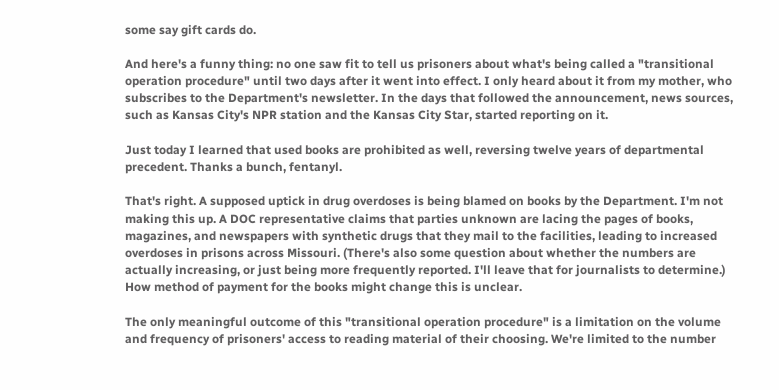some say gift cards do.

And here's a funny thing: no one saw fit to tell us prisoners about what's being called a "transitional operation procedure" until two days after it went into effect. I only heard about it from my mother, who subscribes to the Department's newsletter. In the days that followed the announcement, news sources, such as Kansas City's NPR station and the Kansas City Star, started reporting on it.

Just today I learned that used books are prohibited as well, reversing twelve years of departmental precedent. Thanks a bunch, fentanyl.

That's right. A supposed uptick in drug overdoses is being blamed on books by the Department. I'm not making this up. A DOC representative claims that parties unknown are lacing the pages of books, magazines, and newspapers with synthetic drugs that they mail to the facilities, leading to increased overdoses in prisons across Missouri. (There's also some question about whether the numbers are actually increasing, or just being more frequently reported. I'll leave that for journalists to determine.) How method of payment for the books might change this is unclear.

The only meaningful outcome of this "transitional operation procedure" is a limitation on the volume and frequency of prisoners' access to reading material of their choosing. We're limited to the number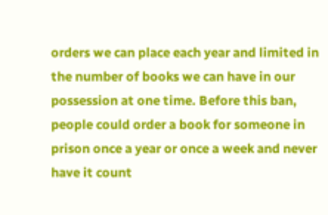orders we can place each year and limited in the number of books we can have in our possession at one time. Before this ban, people could order a book for someone in prison once a year or once a week and never have it count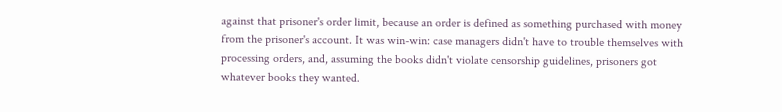against that prisoner's order limit, because an order is defined as something purchased with money from the prisoner's account. It was win-win: case managers didn't have to trouble themselves with processing orders, and, assuming the books didn't violate censorship guidelines, prisoners got whatever books they wanted.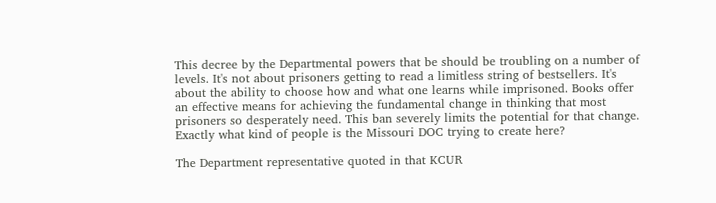This decree by the Departmental powers that be should be troubling on a number of levels. It's not about prisoners getting to read a limitless string of bestsellers. It's about the ability to choose how and what one learns while imprisoned. Books offer an effective means for achieving the fundamental change in thinking that most prisoners so desperately need. This ban severely limits the potential for that change. Exactly what kind of people is the Missouri DOC trying to create here?

The Department representative quoted in that KCUR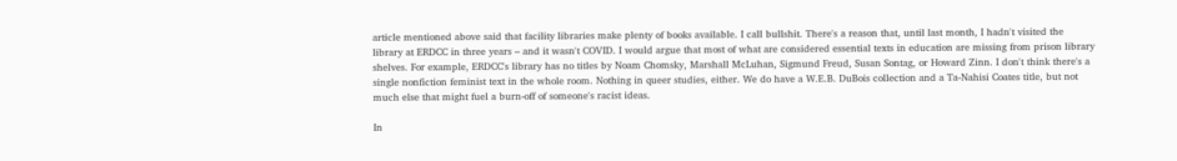article mentioned above said that facility libraries make plenty of books available. I call bullshit. There's a reason that, until last month, I hadn't visited the library at ERDCC in three years – and it wasn't COVID. I would argue that most of what are considered essential texts in education are missing from prison library shelves. For example, ERDCC's library has no titles by Noam Chomsky, Marshall McLuhan, Sigmund Freud, Susan Sontag, or Howard Zinn. I don't think there's a single nonfiction feminist text in the whole room. Nothing in queer studies, either. We do have a W.E.B. DuBois collection and a Ta-Nahisi Coates title, but not much else that might fuel a burn-off of someone's racist ideas.

In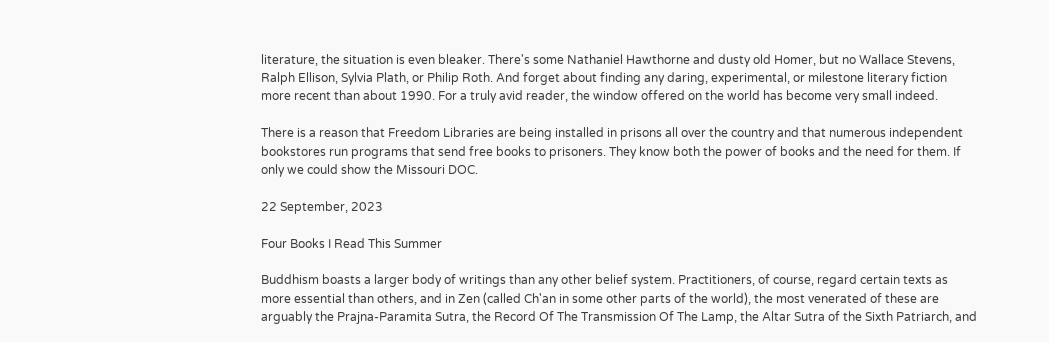literature, the situation is even bleaker. There's some Nathaniel Hawthorne and dusty old Homer, but no Wallace Stevens, Ralph Ellison, Sylvia Plath, or Philip Roth. And forget about finding any daring, experimental, or milestone literary fiction more recent than about 1990. For a truly avid reader, the window offered on the world has become very small indeed.

There is a reason that Freedom Libraries are being installed in prisons all over the country and that numerous independent bookstores run programs that send free books to prisoners. They know both the power of books and the need for them. If only we could show the Missouri DOC.

22 September, 2023

Four Books I Read This Summer

Buddhism boasts a larger body of writings than any other belief system. Practitioners, of course, regard certain texts as more essential than others, and in Zen (called Ch'an in some other parts of the world), the most venerated of these are arguably the Prajna-Paramita Sutra, the Record Of The Transmission Of The Lamp, the Altar Sutra of the Sixth Patriarch, and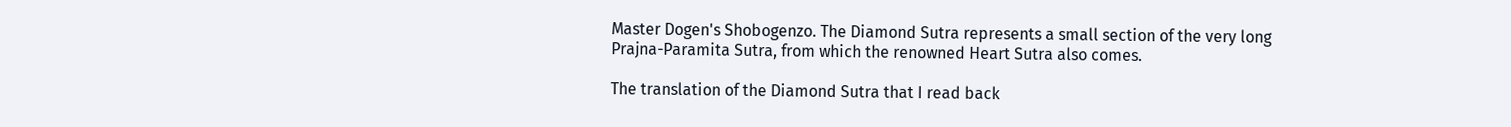Master Dogen's Shobogenzo. The Diamond Sutra represents a small section of the very long Prajna-Paramita Sutra, from which the renowned Heart Sutra also comes.

The translation of the Diamond Sutra that I read back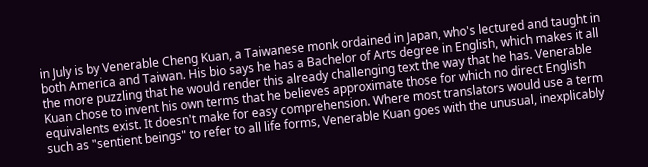in July is by Venerable Cheng Kuan, a Taiwanese monk ordained in Japan, who's lectured and taught in both America and Taiwan. His bio says he has a Bachelor of Arts degree in English, which makes it all the more puzzling that he would render this already challenging text the way that he has. Venerable Kuan chose to invent his own terms that he believes approximate those for which no direct English equivalents exist. It doesn't make for easy comprehension. Where most translators would use a term such as "sentient beings" to refer to all life forms, Venerable Kuan goes with the unusual, inexplicably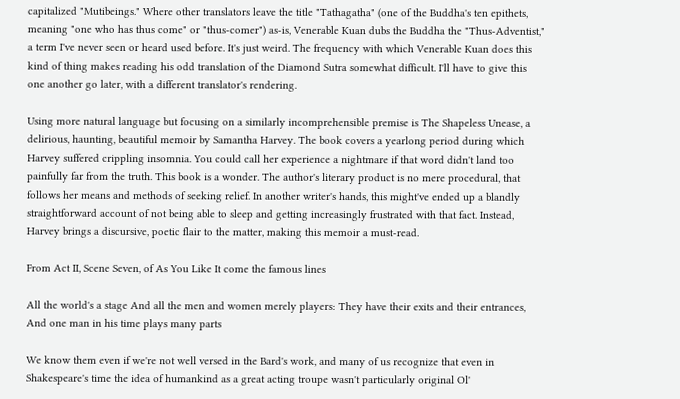capitalized "Mutibeings." Where other translators leave the title "Tathagatha" (one of the Buddha's ten epithets, meaning "one who has thus come" or "thus-comer") as-is, Venerable Kuan dubs the Buddha the "Thus-Adventist," a term I've never seen or heard used before. It's just weird. The frequency with which Venerable Kuan does this kind of thing makes reading his odd translation of the Diamond Sutra somewhat difficult. I'll have to give this one another go later, with a different translator's rendering.

Using more natural language but focusing on a similarly incomprehensible premise is The Shapeless Unease, a delirious, haunting, beautiful memoir by Samantha Harvey. The book covers a yearlong period during which Harvey suffered crippling insomnia. You could call her experience a nightmare if that word didn't land too painfully far from the truth. This book is a wonder. The author's literary product is no mere procedural, that follows her means and methods of seeking relief. In another writer's hands, this might've ended up a blandly straightforward account of not being able to sleep and getting increasingly frustrated with that fact. Instead, Harvey brings a discursive, poetic flair to the matter, making this memoir a must-read.

From Act II, Scene Seven, of As You Like It come the famous lines

All the world's a stage And all the men and women merely players: They have their exits and their entrances, And one man in his time plays many parts

We know them even if we're not well versed in the Bard's work, and many of us recognize that even in Shakespeare's time the idea of humankind as a great acting troupe wasn't particularly original Ol'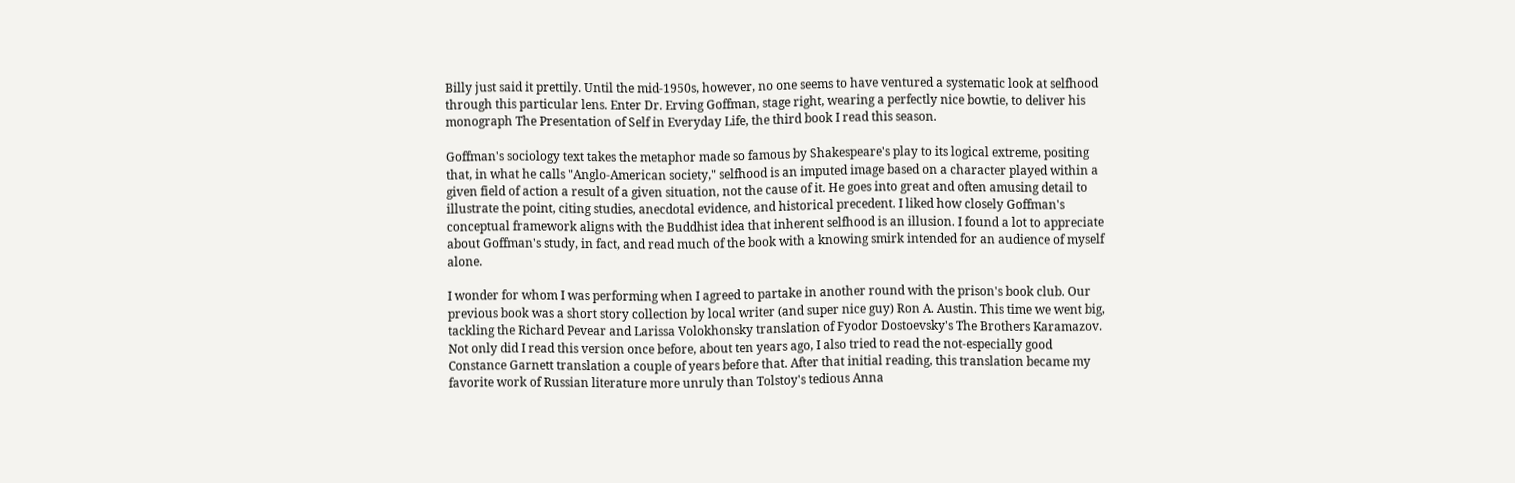Billy just said it prettily. Until the mid-1950s, however, no one seems to have ventured a systematic look at selfhood through this particular lens. Enter Dr. Erving Goffman, stage right, wearing a perfectly nice bowtie, to deliver his monograph The Presentation of Self in Everyday Life, the third book I read this season.

Goffman's sociology text takes the metaphor made so famous by Shakespeare's play to its logical extreme, positing that, in what he calls "Anglo-American society," selfhood is an imputed image based on a character played within a given field of action a result of a given situation, not the cause of it. He goes into great and often amusing detail to illustrate the point, citing studies, anecdotal evidence, and historical precedent. I liked how closely Goffman's conceptual framework aligns with the Buddhist idea that inherent selfhood is an illusion. I found a lot to appreciate about Goffman's study, in fact, and read much of the book with a knowing smirk intended for an audience of myself alone.

I wonder for whom I was performing when I agreed to partake in another round with the prison's book club. Our previous book was a short story collection by local writer (and super nice guy) Ron A. Austin. This time we went big, tackling the Richard Pevear and Larissa Volokhonsky translation of Fyodor Dostoevsky's The Brothers Karamazov. Not only did I read this version once before, about ten years ago, I also tried to read the not-especially good Constance Garnett translation a couple of years before that. After that initial reading, this translation became my favorite work of Russian literature more unruly than Tolstoy's tedious Anna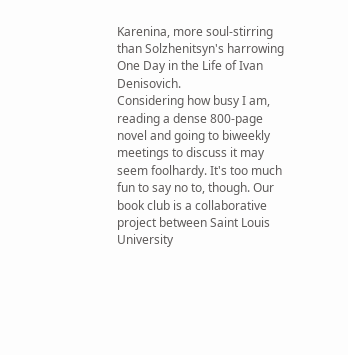Karenina, more soul-stirring than Solzhenitsyn's harrowing One Day in the Life of Ivan Denisovich.
Considering how busy I am, reading a dense 800-page novel and going to biweekly meetings to discuss it may seem foolhardy. It's too much fun to say no to, though. Our book club is a collaborative project between Saint Louis University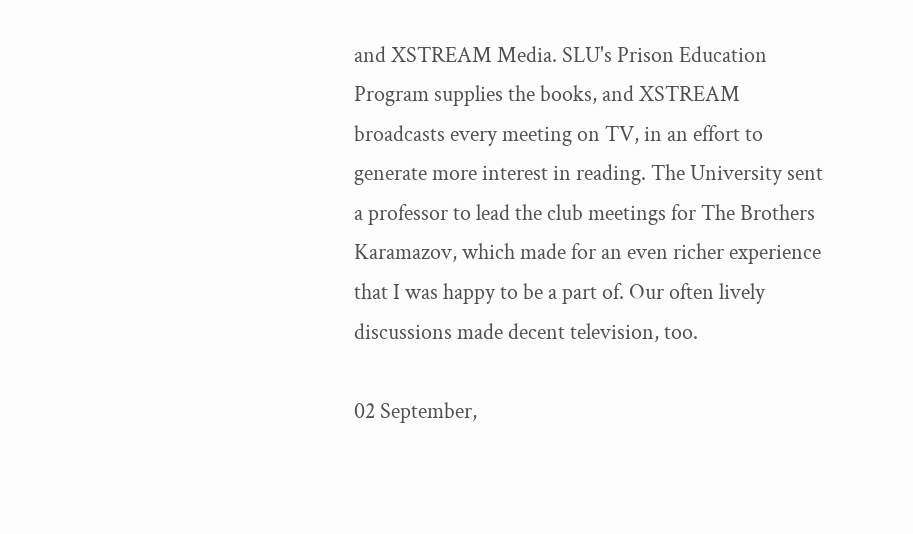and XSTREAM Media. SLU's Prison Education Program supplies the books, and XSTREAM broadcasts every meeting on TV, in an effort to generate more interest in reading. The University sent a professor to lead the club meetings for The Brothers Karamazov, which made for an even richer experience that I was happy to be a part of. Our often lively discussions made decent television, too.

02 September,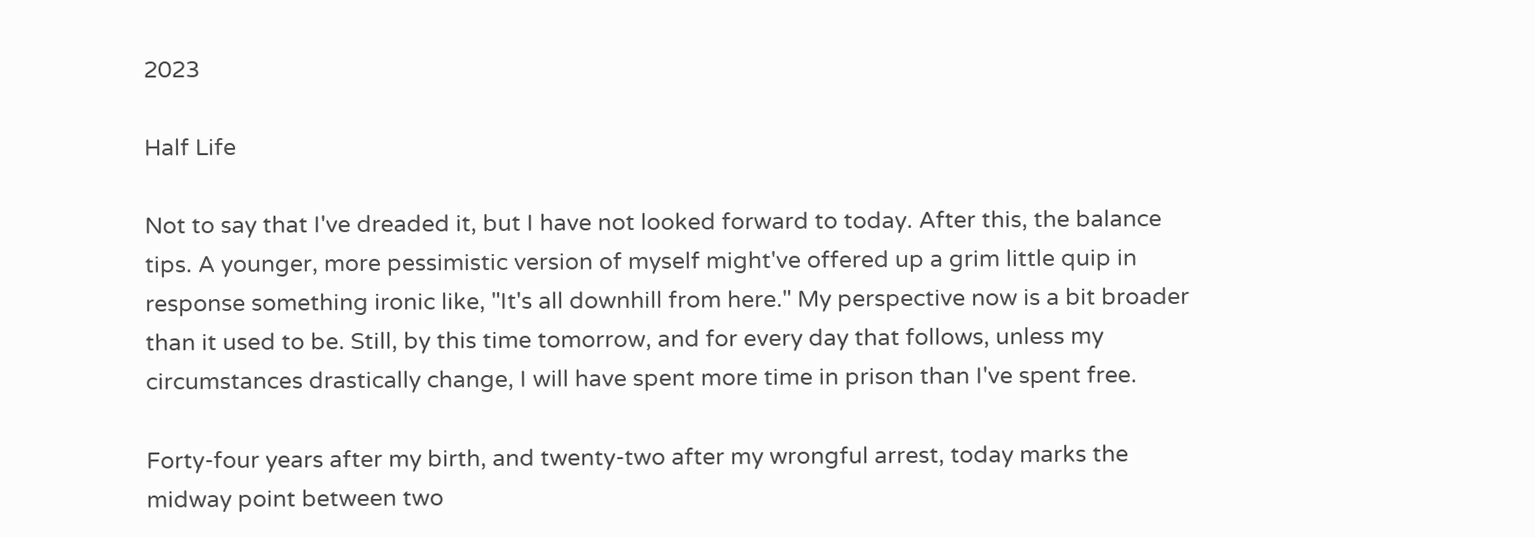2023

Half Life

Not to say that I've dreaded it, but I have not looked forward to today. After this, the balance tips. A younger, more pessimistic version of myself might've offered up a grim little quip in response something ironic like, "It's all downhill from here." My perspective now is a bit broader than it used to be. Still, by this time tomorrow, and for every day that follows, unless my circumstances drastically change, I will have spent more time in prison than I've spent free.

Forty-four years after my birth, and twenty-two after my wrongful arrest, today marks the midway point between two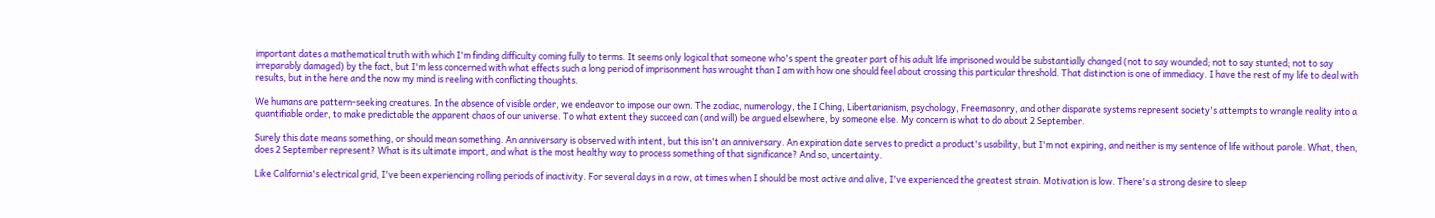important dates a mathematical truth with which I'm finding difficulty coming fully to terms. It seems only logical that someone who's spent the greater part of his adult life imprisoned would be substantially changed (not to say wounded; not to say stunted; not to say irreparably damaged) by the fact, but I'm less concerned with what effects such a long period of imprisonment has wrought than I am with how one should feel about crossing this particular threshold. That distinction is one of immediacy. I have the rest of my life to deal with results, but in the here and the now my mind is reeling with conflicting thoughts.

We humans are pattern-seeking creatures. In the absence of visible order, we endeavor to impose our own. The zodiac, numerology, the I Ching, Libertarianism, psychology, Freemasonry, and other disparate systems represent society's attempts to wrangle reality into a quantifiable order, to make predictable the apparent chaos of our universe. To what extent they succeed can (and will) be argued elsewhere, by someone else. My concern is what to do about 2 September.

Surely this date means something, or should mean something. An anniversary is observed with intent, but this isn't an anniversary. An expiration date serves to predict a product's usability, but I'm not expiring, and neither is my sentence of life without parole. What, then, does 2 September represent? What is its ultimate import, and what is the most healthy way to process something of that significance? And so, uncertainty.

Like California's electrical grid, I've been experiencing rolling periods of inactivity. For several days in a row, at times when I should be most active and alive, I've experienced the greatest strain. Motivation is low. There's a strong desire to sleep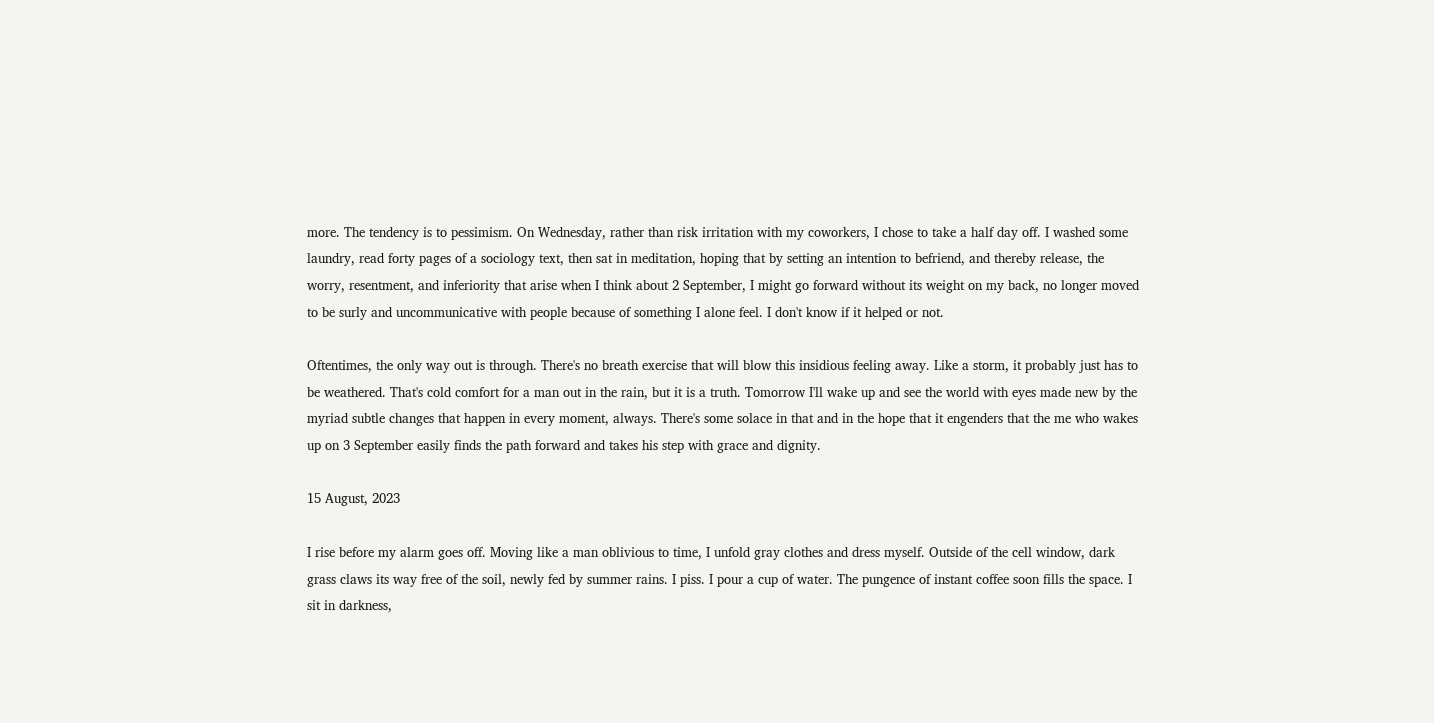more. The tendency is to pessimism. On Wednesday, rather than risk irritation with my coworkers, I chose to take a half day off. I washed some laundry, read forty pages of a sociology text, then sat in meditation, hoping that by setting an intention to befriend, and thereby release, the worry, resentment, and inferiority that arise when I think about 2 September, I might go forward without its weight on my back, no longer moved to be surly and uncommunicative with people because of something I alone feel. I don't know if it helped or not.

Oftentimes, the only way out is through. There's no breath exercise that will blow this insidious feeling away. Like a storm, it probably just has to be weathered. That's cold comfort for a man out in the rain, but it is a truth. Tomorrow I'll wake up and see the world with eyes made new by the myriad subtle changes that happen in every moment, always. There's some solace in that and in the hope that it engenders that the me who wakes up on 3 September easily finds the path forward and takes his step with grace and dignity.

15 August, 2023

I rise before my alarm goes off. Moving like a man oblivious to time, I unfold gray clothes and dress myself. Outside of the cell window, dark grass claws its way free of the soil, newly fed by summer rains. I piss. I pour a cup of water. The pungence of instant coffee soon fills the space. I sit in darkness,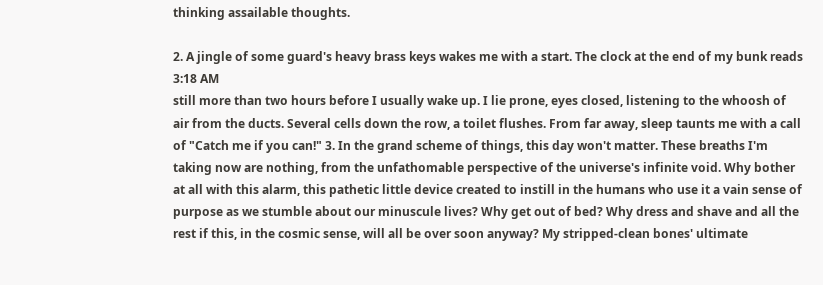thinking assailable thoughts.

2. A jingle of some guard's heavy brass keys wakes me with a start. The clock at the end of my bunk reads 3:18 AM
still more than two hours before I usually wake up. I lie prone, eyes closed, listening to the whoosh of air from the ducts. Several cells down the row, a toilet flushes. From far away, sleep taunts me with a call of "Catch me if you can!" 3. In the grand scheme of things, this day won't matter. These breaths I'm taking now are nothing, from the unfathomable perspective of the universe's infinite void. Why bother at all with this alarm, this pathetic little device created to instill in the humans who use it a vain sense of purpose as we stumble about our minuscule lives? Why get out of bed? Why dress and shave and all the rest if this, in the cosmic sense, will all be over soon anyway? My stripped-clean bones' ultimate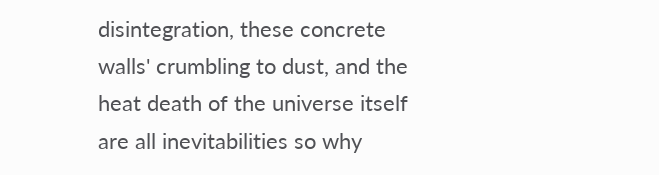disintegration, these concrete walls' crumbling to dust, and the heat death of the universe itself are all inevitabilities so why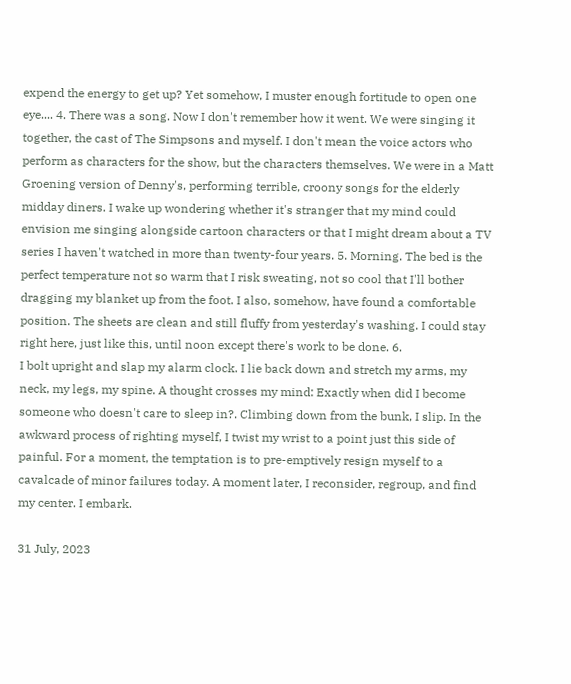expend the energy to get up? Yet somehow, I muster enough fortitude to open one eye.... 4. There was a song. Now I don't remember how it went. We were singing it together, the cast of The Simpsons and myself. I don't mean the voice actors who perform as characters for the show, but the characters themselves. We were in a Matt Groening version of Denny's, performing terrible, croony songs for the elderly midday diners. I wake up wondering whether it's stranger that my mind could envision me singing alongside cartoon characters or that I might dream about a TV series I haven't watched in more than twenty-four years. 5. Morning. The bed is the perfect temperature not so warm that I risk sweating, not so cool that I'll bother dragging my blanket up from the foot. I also, somehow, have found a comfortable position. The sheets are clean and still fluffy from yesterday's washing. I could stay right here, just like this, until noon except there's work to be done. 6.
I bolt upright and slap my alarm clock. I lie back down and stretch my arms, my neck, my legs, my spine. A thought crosses my mind: Exactly when did I become someone who doesn't care to sleep in?. Climbing down from the bunk, I slip. In the awkward process of righting myself, I twist my wrist to a point just this side of painful. For a moment, the temptation is to pre-emptively resign myself to a cavalcade of minor failures today. A moment later, I reconsider, regroup, and find my center. I embark.

31 July, 2023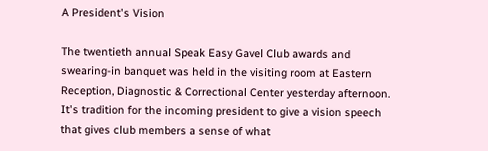A President's Vision

The twentieth annual Speak Easy Gavel Club awards and swearing-in banquet was held in the visiting room at Eastern Reception, Diagnostic & Correctional Center yesterday afternoon. It's tradition for the incoming president to give a vision speech that gives club members a sense of what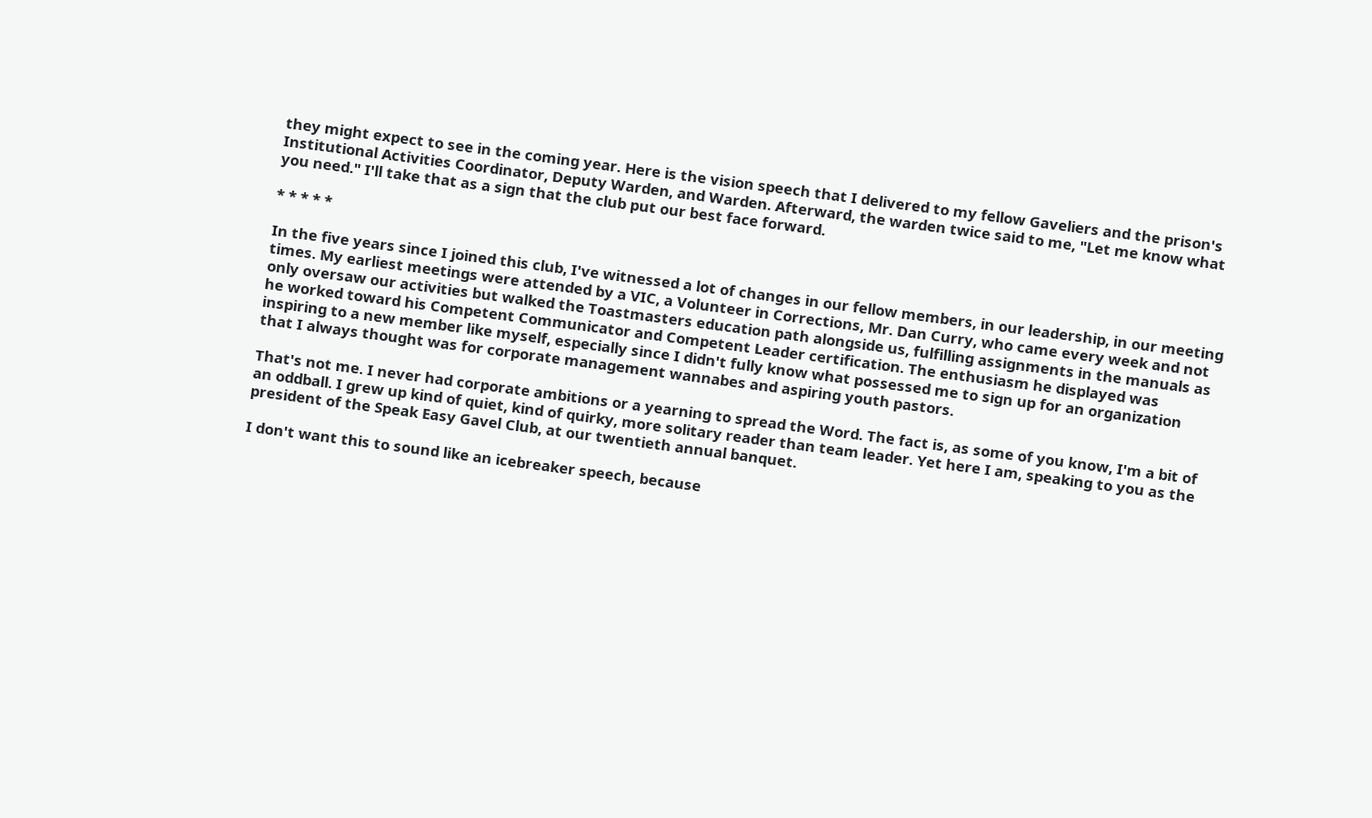they might expect to see in the coming year. Here is the vision speech that I delivered to my fellow Gaveliers and the prison's Institutional Activities Coordinator, Deputy Warden, and Warden. Afterward, the warden twice said to me, "Let me know what you need." I'll take that as a sign that the club put our best face forward.

* * * * *

In the five years since I joined this club, I've witnessed a lot of changes in our fellow members, in our leadership, in our meeting times. My earliest meetings were attended by a VIC, a Volunteer in Corrections, Mr. Dan Curry, who came every week and not only oversaw our activities but walked the Toastmasters education path alongside us, fulfilling assignments in the manuals as he worked toward his Competent Communicator and Competent Leader certification. The enthusiasm he displayed was inspiring to a new member like myself, especially since I didn't fully know what possessed me to sign up for an organization that I always thought was for corporate management wannabes and aspiring youth pastors.

That's not me. I never had corporate ambitions or a yearning to spread the Word. The fact is, as some of you know, I'm a bit of an oddball. I grew up kind of quiet, kind of quirky, more solitary reader than team leader. Yet here I am, speaking to you as the president of the Speak Easy Gavel Club, at our twentieth annual banquet.

I don't want this to sound like an icebreaker speech, because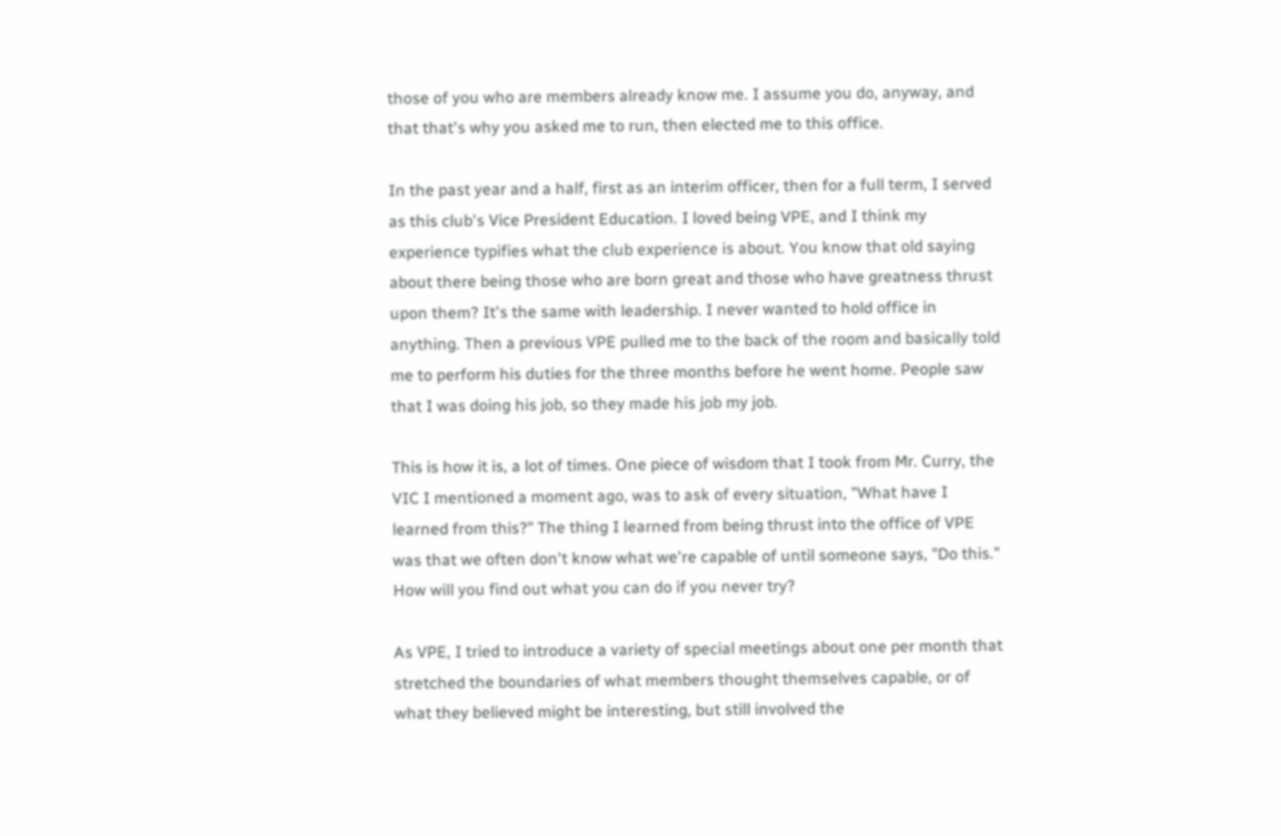those of you who are members already know me. I assume you do, anyway, and that that's why you asked me to run, then elected me to this office.

In the past year and a half, first as an interim officer, then for a full term, I served as this club's Vice President Education. I loved being VPE, and I think my experience typifies what the club experience is about. You know that old saying about there being those who are born great and those who have greatness thrust upon them? It's the same with leadership. I never wanted to hold office in anything. Then a previous VPE pulled me to the back of the room and basically told me to perform his duties for the three months before he went home. People saw that I was doing his job, so they made his job my job.

This is how it is, a lot of times. One piece of wisdom that I took from Mr. Curry, the VIC I mentioned a moment ago, was to ask of every situation, "What have I learned from this?" The thing I learned from being thrust into the office of VPE was that we often don't know what we're capable of until someone says, "Do this." How will you find out what you can do if you never try?

As VPE, I tried to introduce a variety of special meetings about one per month that stretched the boundaries of what members thought themselves capable, or of what they believed might be interesting, but still involved the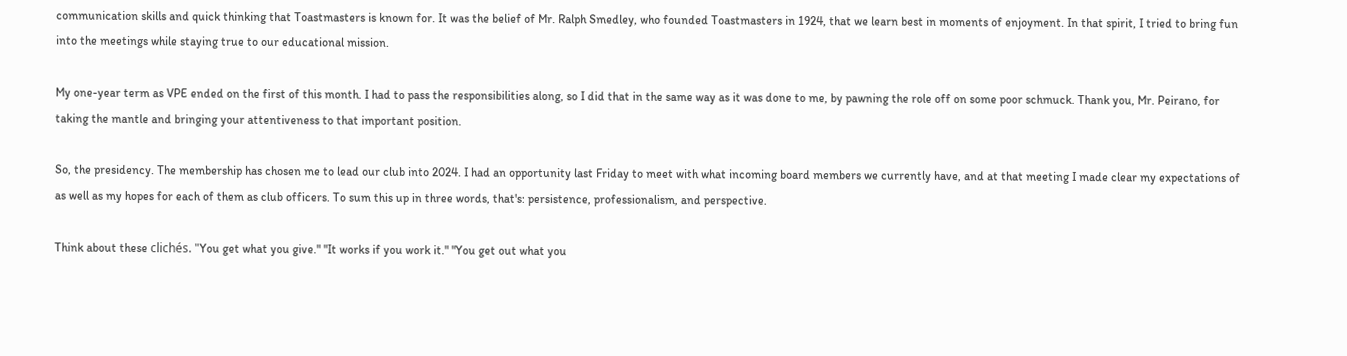communication skills and quick thinking that Toastmasters is known for. It was the belief of Mr. Ralph Smedley, who founded Toastmasters in 1924, that we learn best in moments of enjoyment. In that spirit, I tried to bring fun into the meetings while staying true to our educational mission.

My one-year term as VPE ended on the first of this month. I had to pass the responsibilities along, so I did that in the same way as it was done to me, by pawning the role off on some poor schmuck. Thank you, Mr. Peirano, for taking the mantle and bringing your attentiveness to that important position.

So, the presidency. The membership has chosen me to lead our club into 2024. I had an opportunity last Friday to meet with what incoming board members we currently have, and at that meeting I made clear my expectations of as well as my hopes for each of them as club officers. To sum this up in three words, that's: persistence, professionalism, and perspective.

Think about these clichés. "You get what you give." "It works if you work it." "You get out what you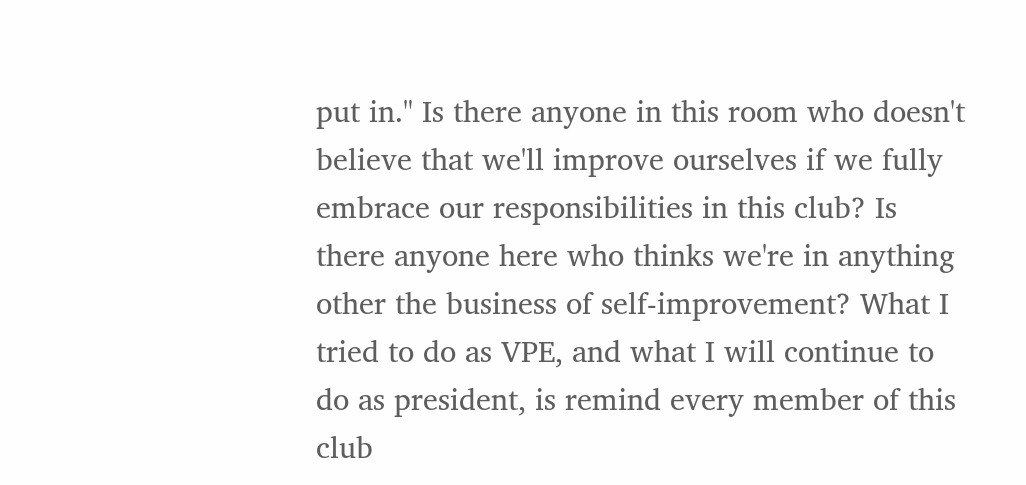put in." Is there anyone in this room who doesn't believe that we'll improve ourselves if we fully embrace our responsibilities in this club? Is there anyone here who thinks we're in anything other the business of self-improvement? What I tried to do as VPE, and what I will continue to do as president, is remind every member of this club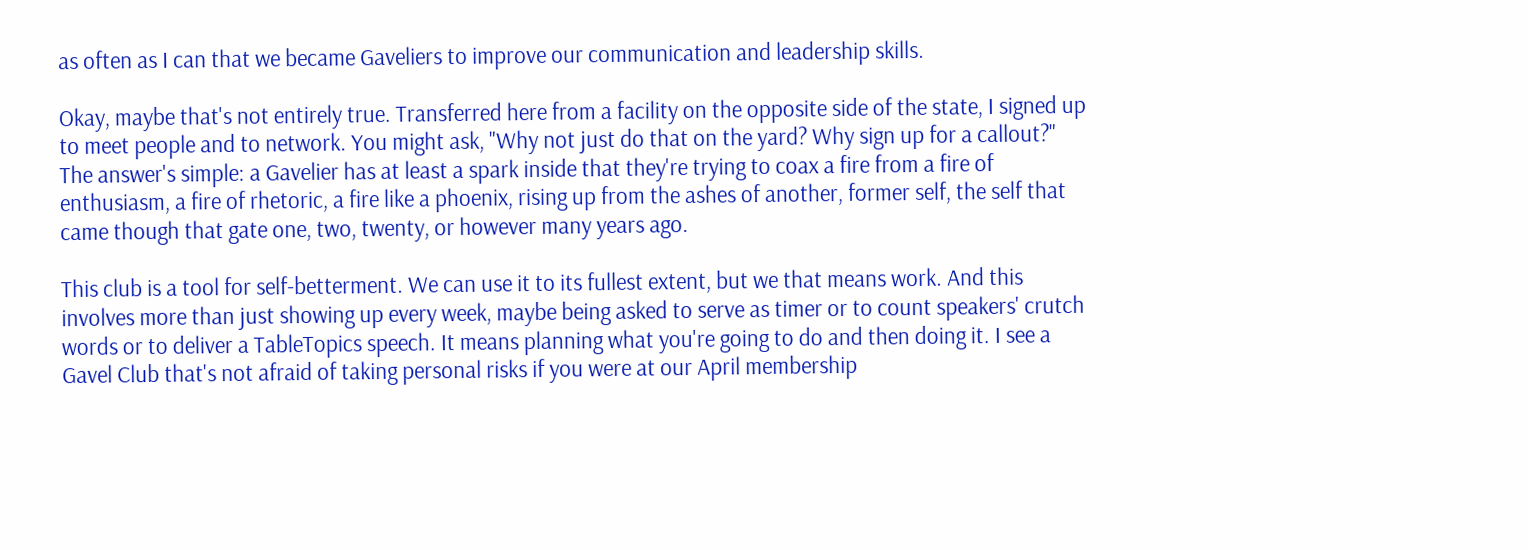as often as I can that we became Gaveliers to improve our communication and leadership skills.

Okay, maybe that's not entirely true. Transferred here from a facility on the opposite side of the state, I signed up to meet people and to network. You might ask, "Why not just do that on the yard? Why sign up for a callout?" The answer's simple: a Gavelier has at least a spark inside that they're trying to coax a fire from a fire of enthusiasm, a fire of rhetoric, a fire like a phoenix, rising up from the ashes of another, former self, the self that came though that gate one, two, twenty, or however many years ago.

This club is a tool for self-betterment. We can use it to its fullest extent, but we that means work. And this involves more than just showing up every week, maybe being asked to serve as timer or to count speakers' crutch words or to deliver a TableTopics speech. It means planning what you're going to do and then doing it. I see a Gavel Club that's not afraid of taking personal risks if you were at our April membership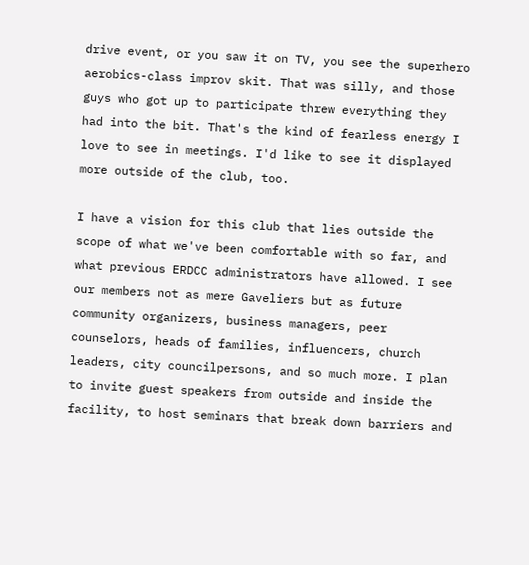drive event, or you saw it on TV, you see the superhero aerobics-class improv skit. That was silly, and those guys who got up to participate threw everything they had into the bit. That's the kind of fearless energy I love to see in meetings. I'd like to see it displayed more outside of the club, too.

I have a vision for this club that lies outside the scope of what we've been comfortable with so far, and what previous ERDCC administrators have allowed. I see our members not as mere Gaveliers but as future community organizers, business managers, peer counselors, heads of families, influencers, church leaders, city councilpersons, and so much more. I plan to invite guest speakers from outside and inside the facility, to host seminars that break down barriers and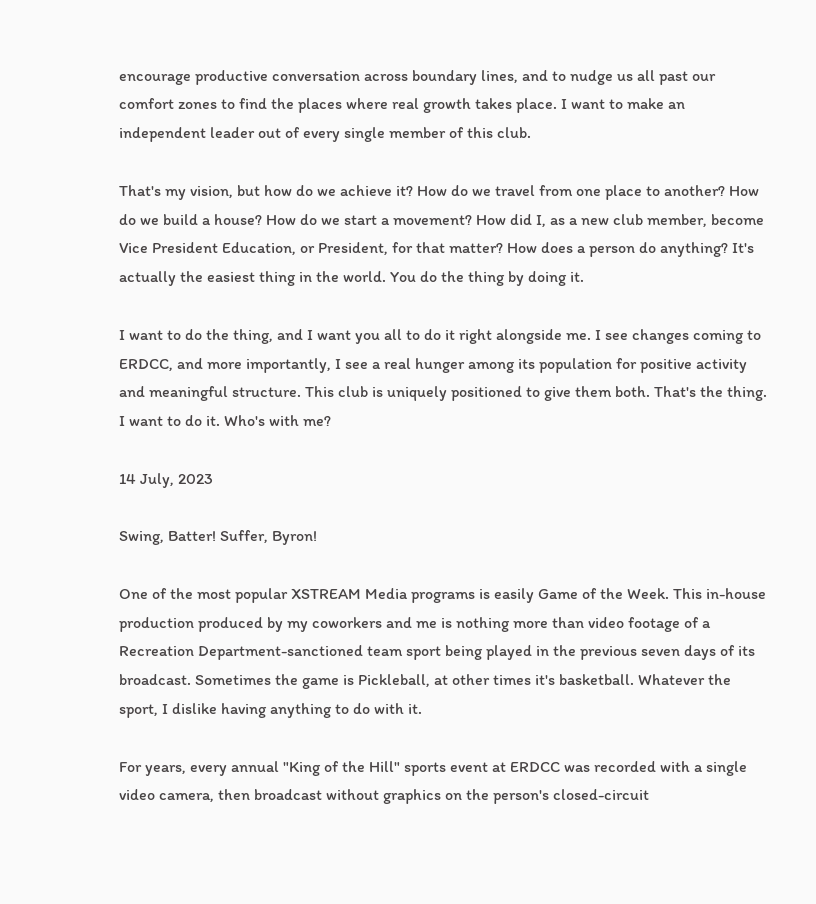encourage productive conversation across boundary lines, and to nudge us all past our comfort zones to find the places where real growth takes place. I want to make an independent leader out of every single member of this club.

That's my vision, but how do we achieve it? How do we travel from one place to another? How do we build a house? How do we start a movement? How did I, as a new club member, become Vice President Education, or President, for that matter? How does a person do anything? It's actually the easiest thing in the world. You do the thing by doing it.

I want to do the thing, and I want you all to do it right alongside me. I see changes coming to ERDCC, and more importantly, I see a real hunger among its population for positive activity and meaningful structure. This club is uniquely positioned to give them both. That's the thing. I want to do it. Who's with me?

14 July, 2023

Swing, Batter! Suffer, Byron!

One of the most popular XSTREAM Media programs is easily Game of the Week. This in-house production produced by my coworkers and me is nothing more than video footage of a Recreation Department-sanctioned team sport being played in the previous seven days of its broadcast. Sometimes the game is Pickleball, at other times it's basketball. Whatever the sport, I dislike having anything to do with it.

For years, every annual "King of the Hill" sports event at ERDCC was recorded with a single video camera, then broadcast without graphics on the person's closed-circuit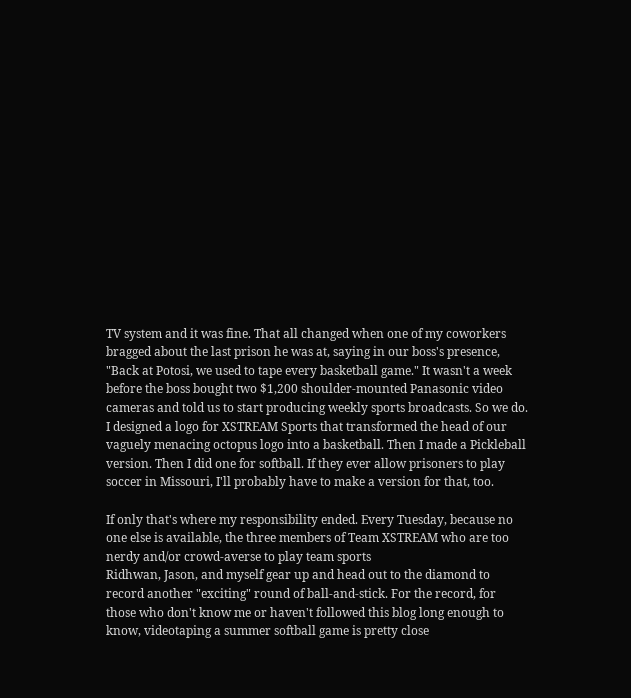TV system and it was fine. That all changed when one of my coworkers bragged about the last prison he was at, saying in our boss's presence, "Back at Potosi, we used to tape every basketball game." It wasn't a week before the boss bought two $1,200 shoulder-mounted Panasonic video cameras and told us to start producing weekly sports broadcasts. So we do. I designed a logo for XSTREAM Sports that transformed the head of our vaguely menacing octopus logo into a basketball. Then I made a Pickleball version. Then I did one for softball. If they ever allow prisoners to play soccer in Missouri, I'll probably have to make a version for that, too.

If only that's where my responsibility ended. Every Tuesday, because no one else is available, the three members of Team XSTREAM who are too nerdy and/or crowd-averse to play team sports
Ridhwan, Jason, and myself gear up and head out to the diamond to record another "exciting" round of ball-and-stick. For the record, for those who don't know me or haven't followed this blog long enough to know, videotaping a summer softball game is pretty close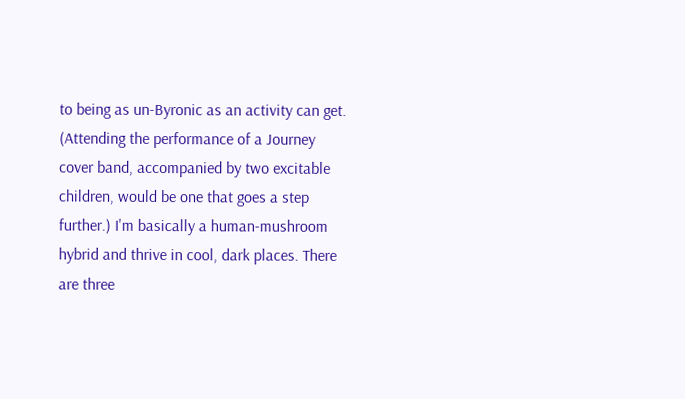to being as un-Byronic as an activity can get. (Attending the performance of a Journey cover band, accompanied by two excitable children, would be one that goes a step further.) I'm basically a human-mushroom hybrid and thrive in cool, dark places. There are three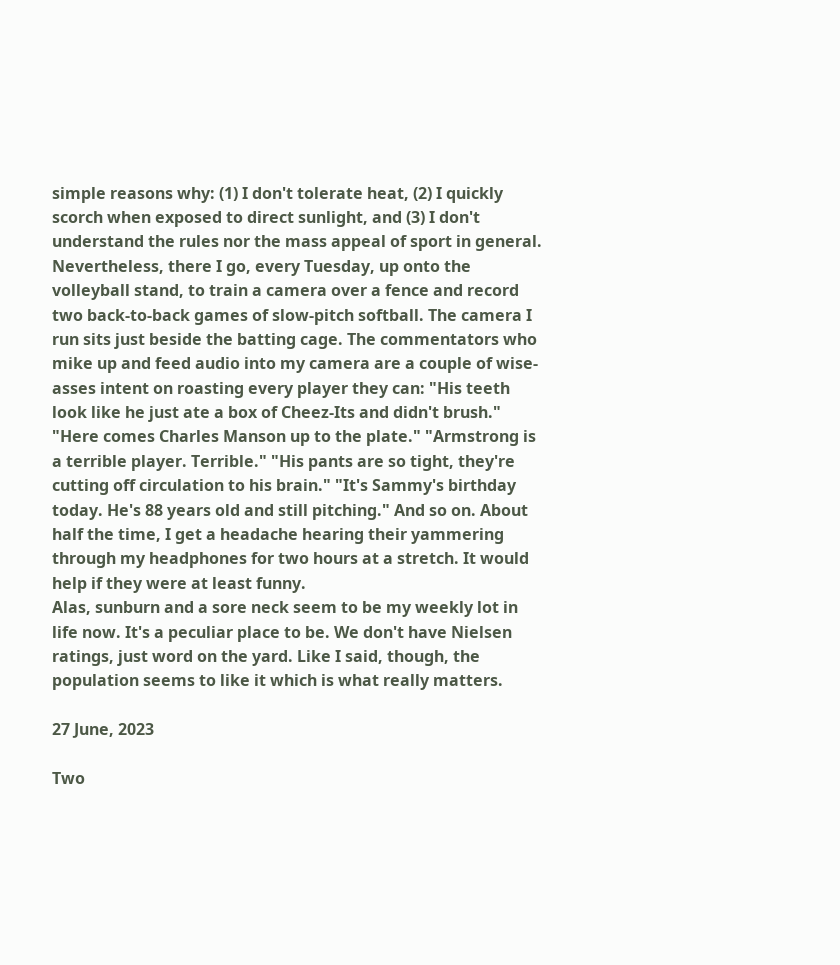simple reasons why: (1) I don't tolerate heat, (2) I quickly scorch when exposed to direct sunlight, and (3) I don't understand the rules nor the mass appeal of sport in general. Nevertheless, there I go, every Tuesday, up onto the volleyball stand, to train a camera over a fence and record two back-to-back games of slow-pitch softball. The camera I run sits just beside the batting cage. The commentators who mike up and feed audio into my camera are a couple of wise-asses intent on roasting every player they can: "His teeth look like he just ate a box of Cheez-Its and didn't brush." "Here comes Charles Manson up to the plate." "Armstrong is a terrible player. Terrible." "His pants are so tight, they're cutting off circulation to his brain." "It's Sammy's birthday today. He's 88 years old and still pitching." And so on. About half the time, I get a headache hearing their yammering through my headphones for two hours at a stretch. It would help if they were at least funny.
Alas, sunburn and a sore neck seem to be my weekly lot in life now. It's a peculiar place to be. We don't have Nielsen ratings, just word on the yard. Like I said, though, the population seems to like it which is what really matters.

27 June, 2023

Two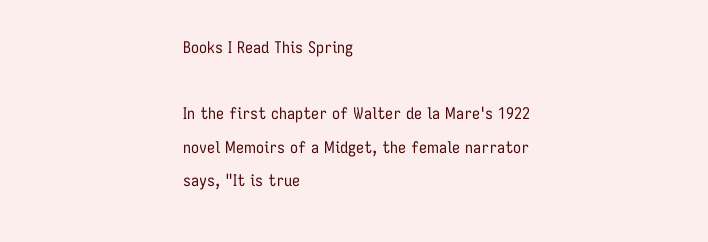Books I Read This Spring

In the first chapter of Walter de la Mare's 1922 novel Memoirs of a Midget, the female narrator says, "It is true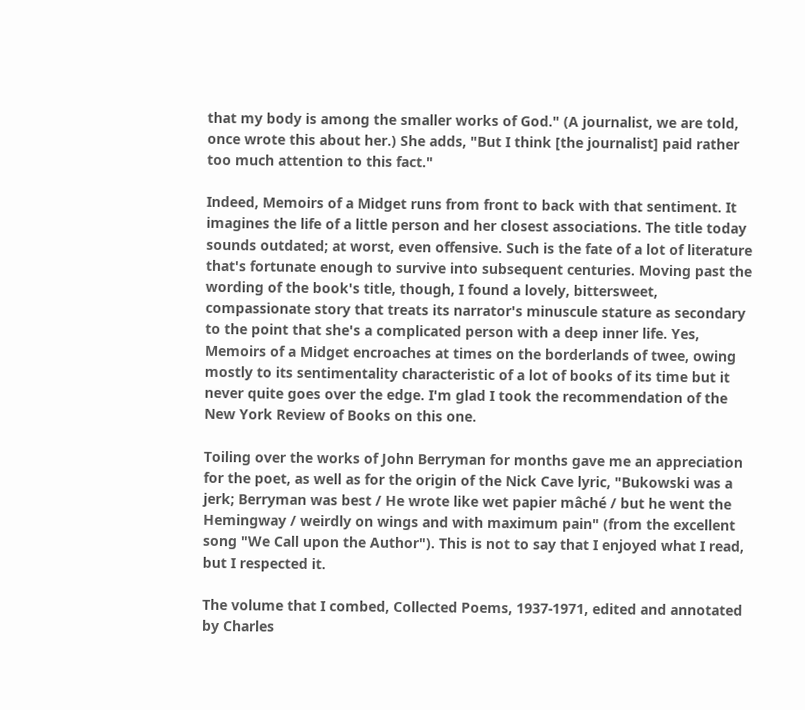that my body is among the smaller works of God." (A journalist, we are told, once wrote this about her.) She adds, "But I think [the journalist] paid rather too much attention to this fact."

Indeed, Memoirs of a Midget runs from front to back with that sentiment. It imagines the life of a little person and her closest associations. The title today sounds outdated; at worst, even offensive. Such is the fate of a lot of literature that's fortunate enough to survive into subsequent centuries. Moving past the wording of the book's title, though, I found a lovely, bittersweet, compassionate story that treats its narrator's minuscule stature as secondary to the point that she's a complicated person with a deep inner life. Yes, Memoirs of a Midget encroaches at times on the borderlands of twee, owing mostly to its sentimentality characteristic of a lot of books of its time but it never quite goes over the edge. I'm glad I took the recommendation of the New York Review of Books on this one.

Toiling over the works of John Berryman for months gave me an appreciation for the poet, as well as for the origin of the Nick Cave lyric, "Bukowski was a jerk; Berryman was best / He wrote like wet papier mâché / but he went the Hemingway / weirdly on wings and with maximum pain" (from the excellent song "We Call upon the Author"). This is not to say that I enjoyed what I read, but I respected it.

The volume that I combed, Collected Poems, 1937-1971, edited and annotated by Charles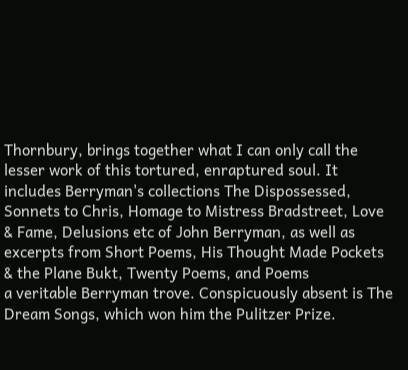Thornbury, brings together what I can only call the lesser work of this tortured, enraptured soul. It includes Berryman's collections The Dispossessed, Sonnets to Chris, Homage to Mistress Bradstreet, Love & Fame, Delusions etc of John Berryman, as well as excerpts from Short Poems, His Thought Made Pockets & the Plane Bukt, Twenty Poems, and Poems
a veritable Berryman trove. Conspicuously absent is The Dream Songs, which won him the Pulitzer Prize.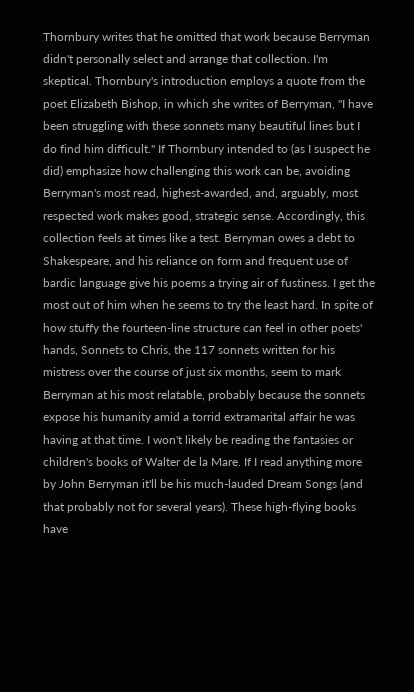Thornbury writes that he omitted that work because Berryman didn't personally select and arrange that collection. I'm skeptical. Thornbury's introduction employs a quote from the poet Elizabeth Bishop, in which she writes of Berryman, "I have been struggling with these sonnets many beautiful lines but I do find him difficult." If Thornbury intended to (as I suspect he did) emphasize how challenging this work can be, avoiding Berryman's most read, highest-awarded, and, arguably, most respected work makes good, strategic sense. Accordingly, this collection feels at times like a test. Berryman owes a debt to Shakespeare, and his reliance on form and frequent use of bardic language give his poems a trying air of fustiness. I get the most out of him when he seems to try the least hard. In spite of how stuffy the fourteen-line structure can feel in other poets' hands, Sonnets to Chris, the 117 sonnets written for his mistress over the course of just six months, seem to mark Berryman at his most relatable, probably because the sonnets expose his humanity amid a torrid extramarital affair he was having at that time. I won't likely be reading the fantasies or children's books of Walter de la Mare. If I read anything more by John Berryman it'll be his much-lauded Dream Songs (and that probably not for several years). These high-flying books have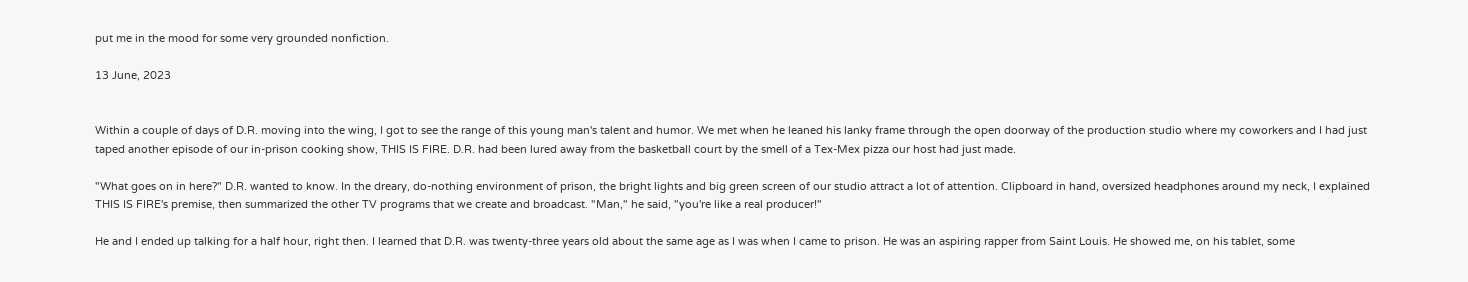put me in the mood for some very grounded nonfiction.

13 June, 2023


Within a couple of days of D.R. moving into the wing, I got to see the range of this young man's talent and humor. We met when he leaned his lanky frame through the open doorway of the production studio where my coworkers and I had just taped another episode of our in-prison cooking show, THIS IS FIRE. D.R. had been lured away from the basketball court by the smell of a Tex-Mex pizza our host had just made.

"What goes on in here?" D.R. wanted to know. In the dreary, do-nothing environment of prison, the bright lights and big green screen of our studio attract a lot of attention. Clipboard in hand, oversized headphones around my neck, I explained THIS IS FIRE's premise, then summarized the other TV programs that we create and broadcast. "Man," he said, "you're like a real producer!"

He and I ended up talking for a half hour, right then. I learned that D.R. was twenty-three years old about the same age as I was when I came to prison. He was an aspiring rapper from Saint Louis. He showed me, on his tablet, some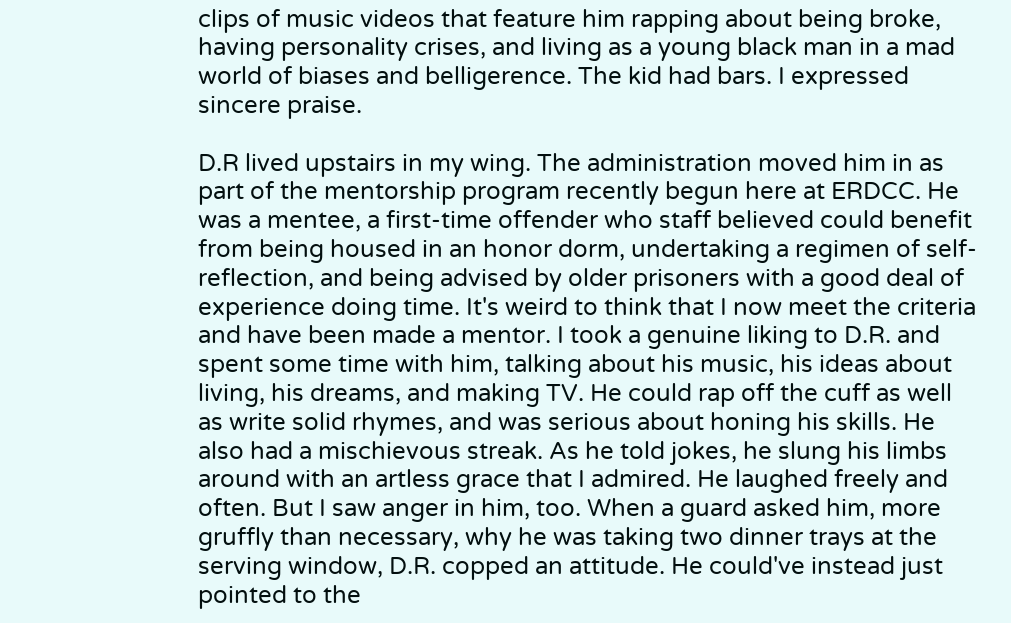clips of music videos that feature him rapping about being broke, having personality crises, and living as a young black man in a mad world of biases and belligerence. The kid had bars. I expressed sincere praise.

D.R lived upstairs in my wing. The administration moved him in as part of the mentorship program recently begun here at ERDCC. He was a mentee, a first-time offender who staff believed could benefit from being housed in an honor dorm, undertaking a regimen of self-reflection, and being advised by older prisoners with a good deal of experience doing time. It's weird to think that I now meet the criteria and have been made a mentor. I took a genuine liking to D.R. and spent some time with him, talking about his music, his ideas about living, his dreams, and making TV. He could rap off the cuff as well as write solid rhymes, and was serious about honing his skills. He also had a mischievous streak. As he told jokes, he slung his limbs around with an artless grace that I admired. He laughed freely and often. But I saw anger in him, too. When a guard asked him, more gruffly than necessary, why he was taking two dinner trays at the serving window, D.R. copped an attitude. He could've instead just pointed to the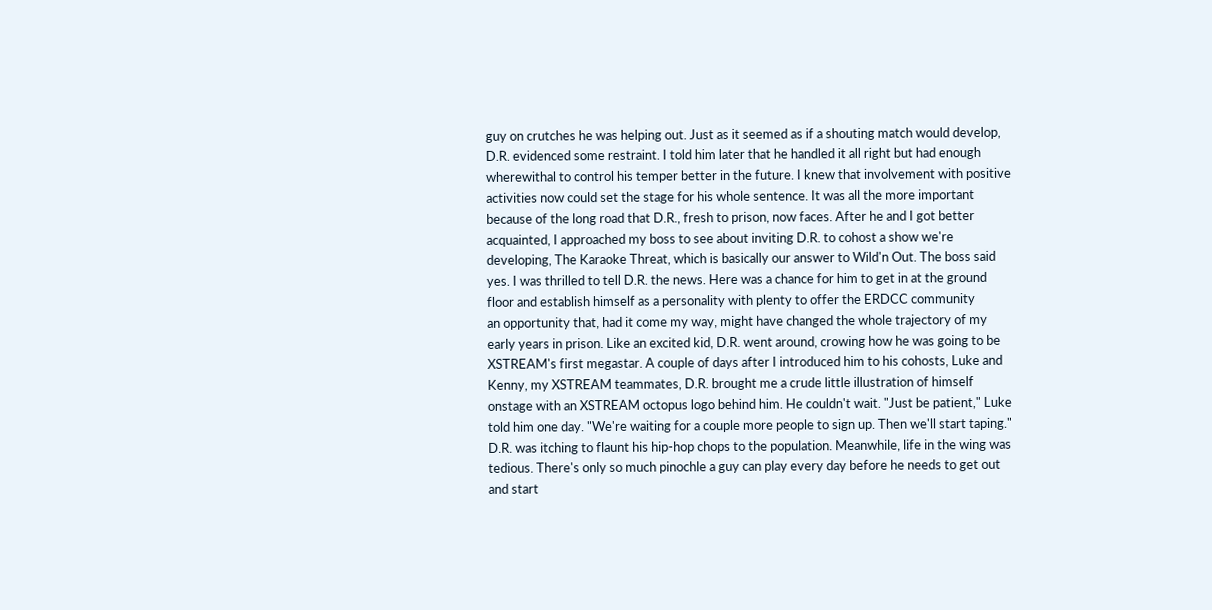guy on crutches he was helping out. Just as it seemed as if a shouting match would develop, D.R. evidenced some restraint. I told him later that he handled it all right but had enough wherewithal to control his temper better in the future. I knew that involvement with positive activities now could set the stage for his whole sentence. It was all the more important because of the long road that D.R., fresh to prison, now faces. After he and I got better acquainted, I approached my boss to see about inviting D.R. to cohost a show we're developing, The Karaoke Threat, which is basically our answer to Wild'n Out. The boss said yes. I was thrilled to tell D.R. the news. Here was a chance for him to get in at the ground floor and establish himself as a personality with plenty to offer the ERDCC community
an opportunity that, had it come my way, might have changed the whole trajectory of my early years in prison. Like an excited kid, D.R. went around, crowing how he was going to be XSTREAM's first megastar. A couple of days after I introduced him to his cohosts, Luke and Kenny, my XSTREAM teammates, D.R. brought me a crude little illustration of himself onstage with an XSTREAM octopus logo behind him. He couldn't wait. "Just be patient," Luke told him one day. "We're waiting for a couple more people to sign up. Then we'll start taping." D.R. was itching to flaunt his hip-hop chops to the population. Meanwhile, life in the wing was tedious. There's only so much pinochle a guy can play every day before he needs to get out and start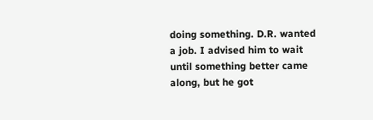doing something. D.R. wanted a job. I advised him to wait until something better came along, but he got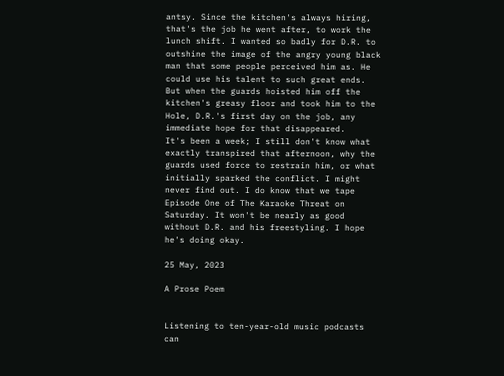antsy. Since the kitchen's always hiring, that's the job he went after, to work the lunch shift. I wanted so badly for D.R. to outshine the image of the angry young black man that some people perceived him as. He could use his talent to such great ends. But when the guards hoisted him off the kitchen's greasy floor and took him to the Hole, D.R.'s first day on the job, any immediate hope for that disappeared.
It's been a week; I still don't know what exactly transpired that afternoon, why the guards used force to restrain him, or what initially sparked the conflict. I might never find out. I do know that we tape Episode One of The Karaoke Threat on Saturday. It won't be nearly as good without D.R. and his freestyling. I hope he's doing okay.

25 May, 2023

A Prose Poem


Listening to ten-year-old music podcasts can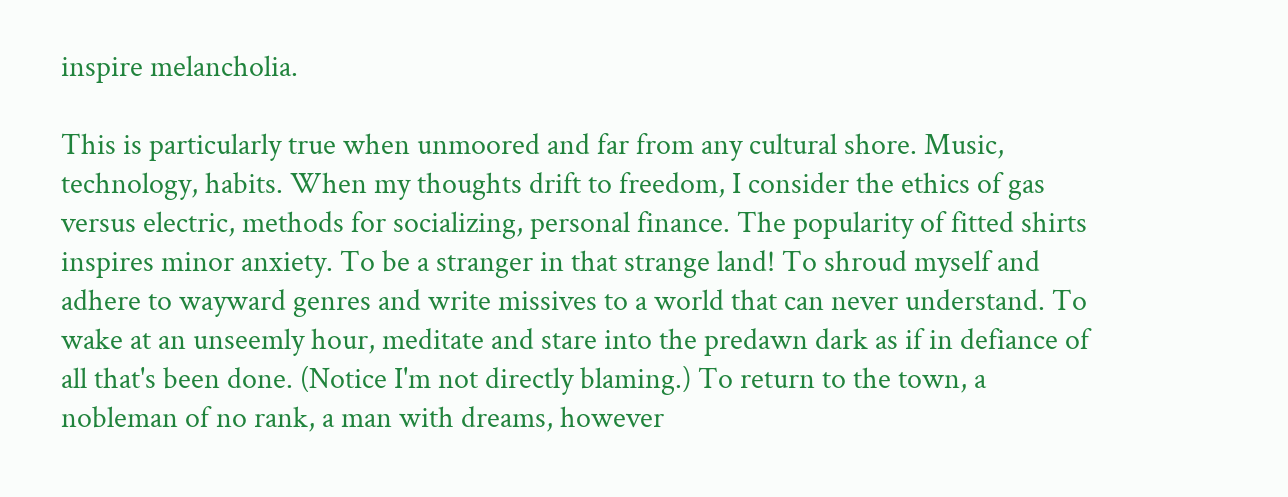inspire melancholia.

This is particularly true when unmoored and far from any cultural shore. Music, technology, habits. When my thoughts drift to freedom, I consider the ethics of gas versus electric, methods for socializing, personal finance. The popularity of fitted shirts inspires minor anxiety. To be a stranger in that strange land! To shroud myself and adhere to wayward genres and write missives to a world that can never understand. To wake at an unseemly hour, meditate and stare into the predawn dark as if in defiance of all that's been done. (Notice I'm not directly blaming.) To return to the town, a nobleman of no rank, a man with dreams, however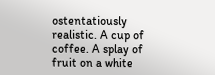ostentatiously realistic. A cup of coffee. A splay of fruit on a white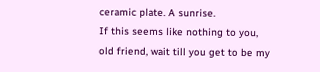ceramic plate. A sunrise.
If this seems like nothing to you, old friend, wait till you get to be my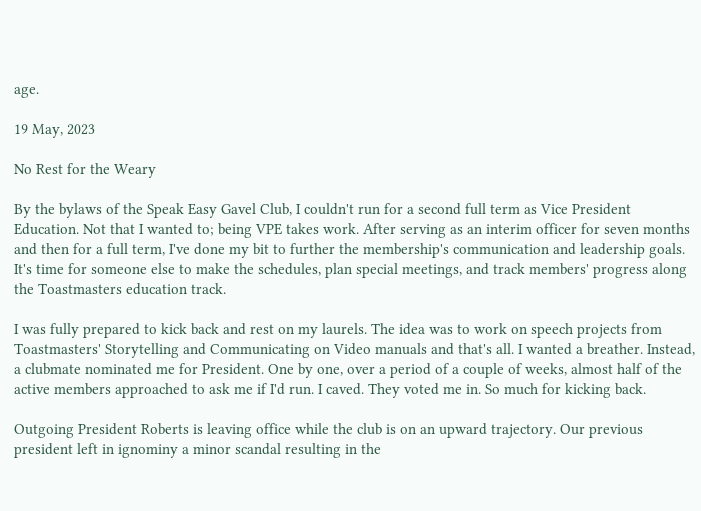age.

19 May, 2023

No Rest for the Weary

By the bylaws of the Speak Easy Gavel Club, I couldn't run for a second full term as Vice President Education. Not that I wanted to; being VPE takes work. After serving as an interim officer for seven months and then for a full term, I've done my bit to further the membership's communication and leadership goals. It's time for someone else to make the schedules, plan special meetings, and track members' progress along the Toastmasters education track.

I was fully prepared to kick back and rest on my laurels. The idea was to work on speech projects from Toastmasters' Storytelling and Communicating on Video manuals and that's all. I wanted a breather. Instead, a clubmate nominated me for President. One by one, over a period of a couple of weeks, almost half of the active members approached to ask me if I'd run. I caved. They voted me in. So much for kicking back.

Outgoing President Roberts is leaving office while the club is on an upward trajectory. Our previous president left in ignominy a minor scandal resulting in the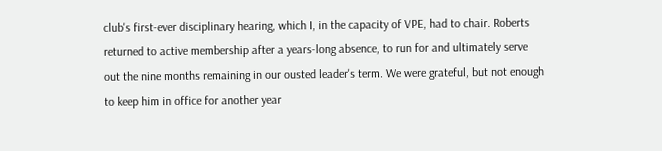club's first-ever disciplinary hearing, which I, in the capacity of VPE, had to chair. Roberts returned to active membership after a years-long absence, to run for and ultimately serve out the nine months remaining in our ousted leader's term. We were grateful, but not enough to keep him in office for another year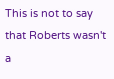This is not to say that Roberts wasn't a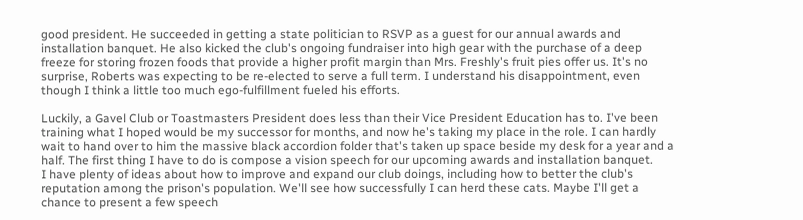good president. He succeeded in getting a state politician to RSVP as a guest for our annual awards and installation banquet. He also kicked the club's ongoing fundraiser into high gear with the purchase of a deep freeze for storing frozen foods that provide a higher profit margin than Mrs. Freshly's fruit pies offer us. It's no surprise, Roberts was expecting to be re-elected to serve a full term. I understand his disappointment, even though I think a little too much ego-fulfillment fueled his efforts.

Luckily, a Gavel Club or Toastmasters President does less than their Vice President Education has to. I've been training what I hoped would be my successor for months, and now he's taking my place in the role. I can hardly wait to hand over to him the massive black accordion folder that's taken up space beside my desk for a year and a half. The first thing I have to do is compose a vision speech for our upcoming awards and installation banquet.
I have plenty of ideas about how to improve and expand our club doings, including how to better the club's reputation among the prison's population. We'll see how successfully I can herd these cats. Maybe I'll get a chance to present a few speech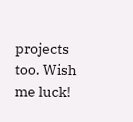projects too. Wish me luck!